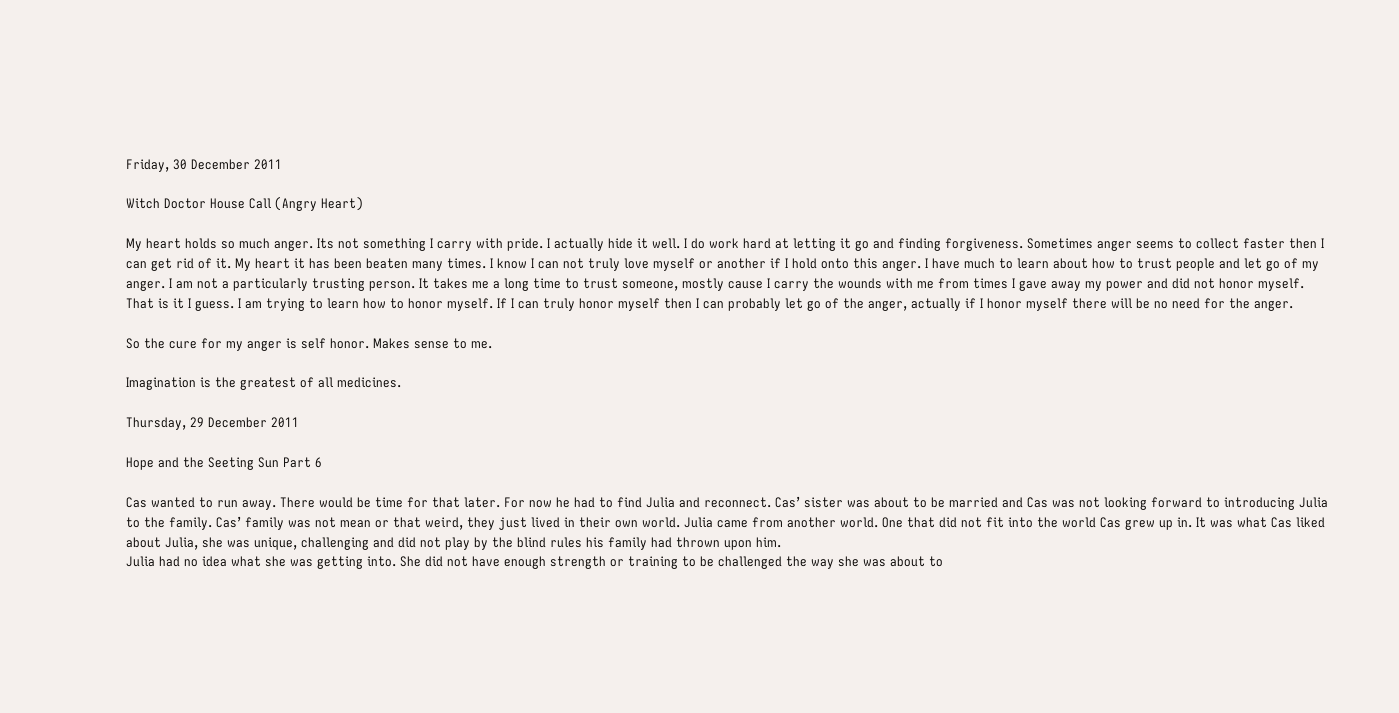Friday, 30 December 2011

Witch Doctor House Call (Angry Heart)

My heart holds so much anger. Its not something I carry with pride. I actually hide it well. I do work hard at letting it go and finding forgiveness. Sometimes anger seems to collect faster then I can get rid of it. My heart it has been beaten many times. I know I can not truly love myself or another if I hold onto this anger. I have much to learn about how to trust people and let go of my anger. I am not a particularly trusting person. It takes me a long time to trust someone, mostly cause I carry the wounds with me from times I gave away my power and did not honor myself. That is it I guess. I am trying to learn how to honor myself. If I can truly honor myself then I can probably let go of the anger, actually if I honor myself there will be no need for the anger.

So the cure for my anger is self honor. Makes sense to me.

Imagination is the greatest of all medicines.

Thursday, 29 December 2011

Hope and the Seeting Sun Part 6

Cas wanted to run away. There would be time for that later. For now he had to find Julia and reconnect. Cas’ sister was about to be married and Cas was not looking forward to introducing Julia to the family. Cas’ family was not mean or that weird, they just lived in their own world. Julia came from another world. One that did not fit into the world Cas grew up in. It was what Cas liked about Julia, she was unique, challenging and did not play by the blind rules his family had thrown upon him.
Julia had no idea what she was getting into. She did not have enough strength or training to be challenged the way she was about to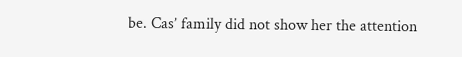be. Cas’ family did not show her the attention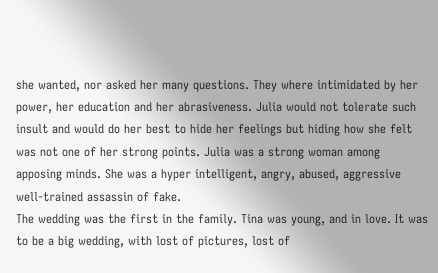she wanted, nor asked her many questions. They where intimidated by her power, her education and her abrasiveness. Julia would not tolerate such insult and would do her best to hide her feelings but hiding how she felt was not one of her strong points. Julia was a strong woman among apposing minds. She was a hyper intelligent, angry, abused, aggressive well-trained assassin of fake.
The wedding was the first in the family. Tina was young, and in love. It was to be a big wedding, with lost of pictures, lost of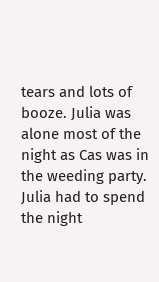tears and lots of booze. Julia was alone most of the night as Cas was in the weeding party. Julia had to spend the night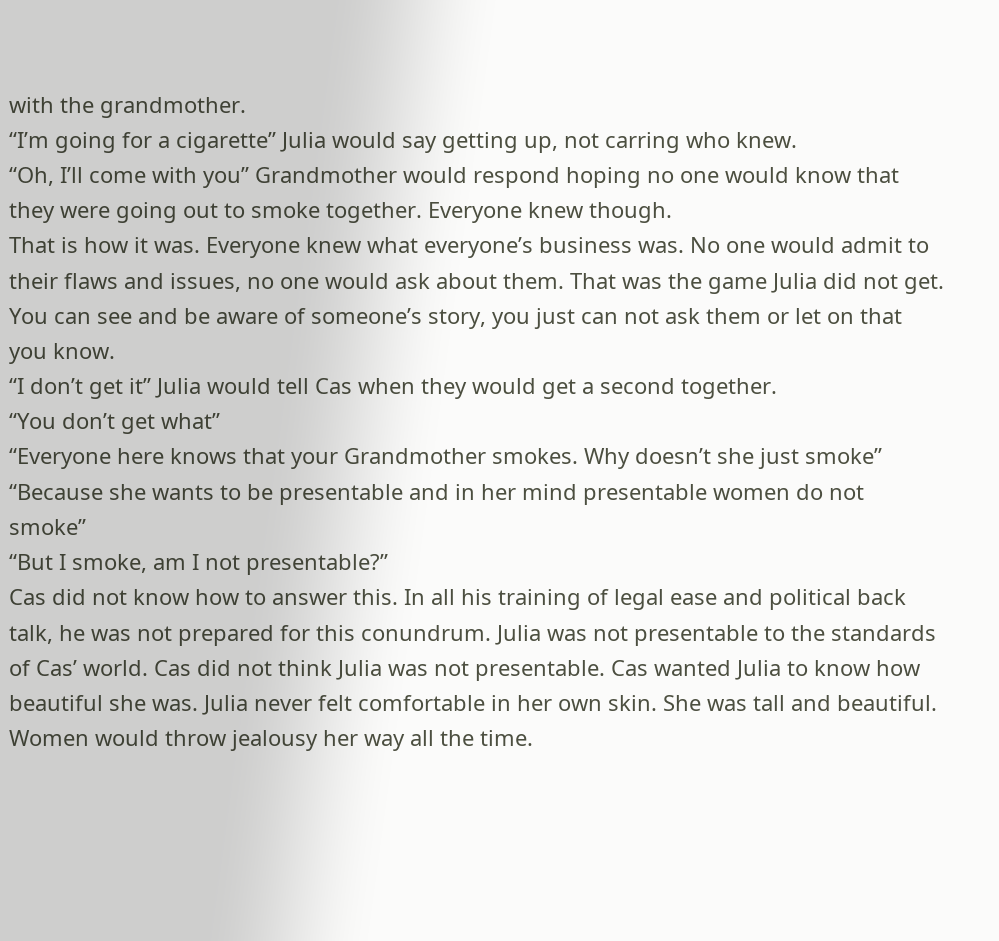with the grandmother.
“I’m going for a cigarette” Julia would say getting up, not carring who knew.
“Oh, I’ll come with you” Grandmother would respond hoping no one would know that they were going out to smoke together. Everyone knew though.
That is how it was. Everyone knew what everyone’s business was. No one would admit to their flaws and issues, no one would ask about them. That was the game Julia did not get. You can see and be aware of someone’s story, you just can not ask them or let on that you know.
“I don’t get it” Julia would tell Cas when they would get a second together.
“You don’t get what”
“Everyone here knows that your Grandmother smokes. Why doesn’t she just smoke”
“Because she wants to be presentable and in her mind presentable women do not smoke”
“But I smoke, am I not presentable?”
Cas did not know how to answer this. In all his training of legal ease and political back talk, he was not prepared for this conundrum. Julia was not presentable to the standards of Cas’ world. Cas did not think Julia was not presentable. Cas wanted Julia to know how beautiful she was. Julia never felt comfortable in her own skin. She was tall and beautiful. Women would throw jealousy her way all the time.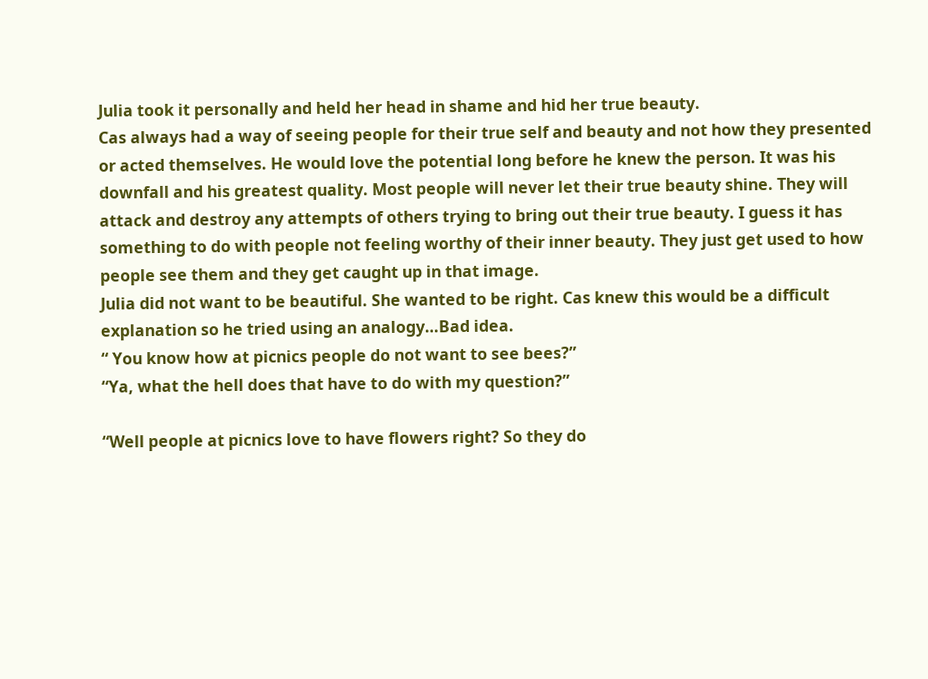Julia took it personally and held her head in shame and hid her true beauty.
Cas always had a way of seeing people for their true self and beauty and not how they presented or acted themselves. He would love the potential long before he knew the person. It was his downfall and his greatest quality. Most people will never let their true beauty shine. They will attack and destroy any attempts of others trying to bring out their true beauty. I guess it has something to do with people not feeling worthy of their inner beauty. They just get used to how people see them and they get caught up in that image.
Julia did not want to be beautiful. She wanted to be right. Cas knew this would be a difficult explanation so he tried using an analogy…Bad idea.
“ You know how at picnics people do not want to see bees?”
“Ya, what the hell does that have to do with my question?”

“Well people at picnics love to have flowers right? So they do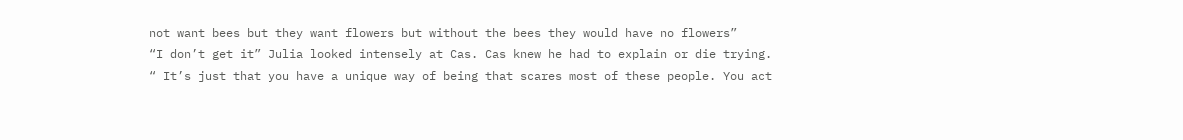not want bees but they want flowers but without the bees they would have no flowers”
“I don’t get it” Julia looked intensely at Cas. Cas knew he had to explain or die trying.
“ It’s just that you have a unique way of being that scares most of these people. You act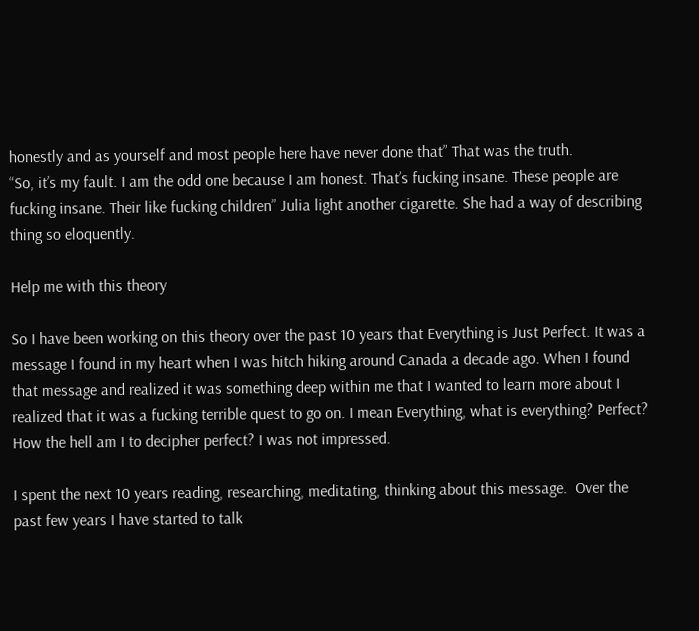honestly and as yourself and most people here have never done that” That was the truth.
“So, it’s my fault. I am the odd one because I am honest. That’s fucking insane. These people are fucking insane. Their like fucking children” Julia light another cigarette. She had a way of describing thing so eloquently.

Help me with this theory

So I have been working on this theory over the past 10 years that Everything is Just Perfect. It was a message I found in my heart when I was hitch hiking around Canada a decade ago. When I found that message and realized it was something deep within me that I wanted to learn more about I realized that it was a fucking terrible quest to go on. I mean Everything, what is everything? Perfect? How the hell am I to decipher perfect? I was not impressed.

I spent the next 10 years reading, researching, meditating, thinking about this message.  Over the past few years I have started to talk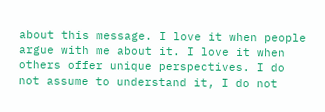about this message. I love it when people argue with me about it. I love it when others offer unique perspectives. I do not assume to understand it, I do not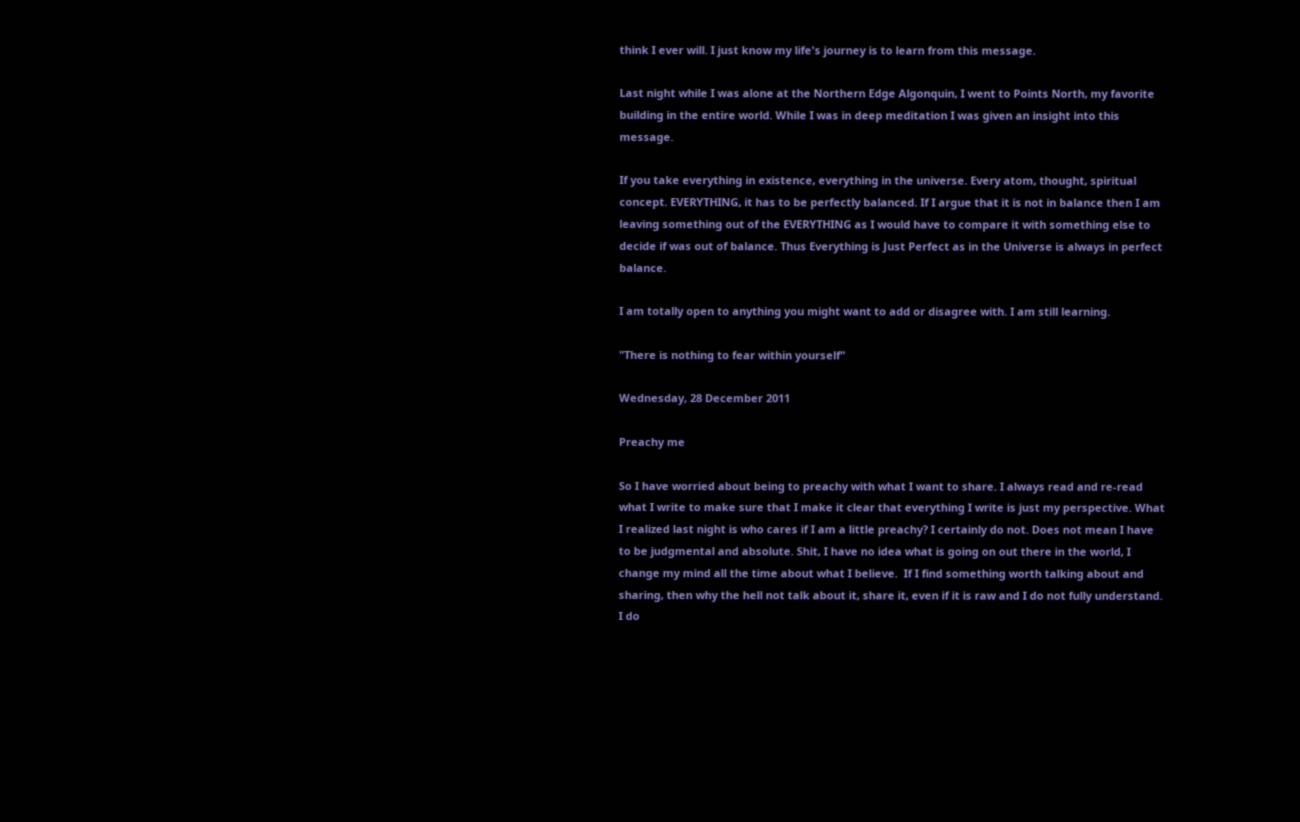think I ever will. I just know my life's journey is to learn from this message.

Last night while I was alone at the Northern Edge Algonquin, I went to Points North, my favorite building in the entire world. While I was in deep meditation I was given an insight into this message.

If you take everything in existence, everything in the universe. Every atom, thought, spiritual concept. EVERYTHING, it has to be perfectly balanced. If I argue that it is not in balance then I am leaving something out of the EVERYTHING as I would have to compare it with something else to decide if was out of balance. Thus Everything is Just Perfect as in the Universe is always in perfect balance.

I am totally open to anything you might want to add or disagree with. I am still learning.

"There is nothing to fear within yourself"

Wednesday, 28 December 2011

Preachy me

So I have worried about being to preachy with what I want to share. I always read and re-read what I write to make sure that I make it clear that everything I write is just my perspective. What I realized last night is who cares if I am a little preachy? I certainly do not. Does not mean I have to be judgmental and absolute. Shit, I have no idea what is going on out there in the world, I change my mind all the time about what I believe.  If I find something worth talking about and sharing, then why the hell not talk about it, share it, even if it is raw and I do not fully understand. I do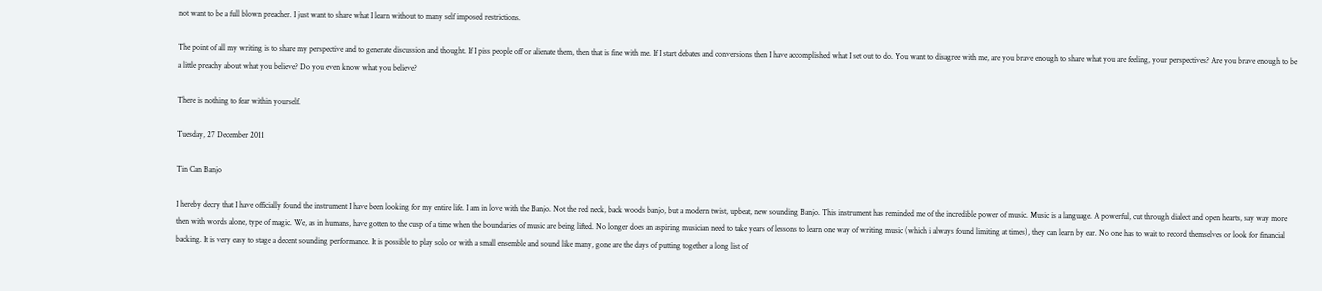not want to be a full blown preacher. I just want to share what I learn without to many self imposed restrictions.

The point of all my writing is to share my perspective and to generate discussion and thought. If I piss people off or alienate them, then that is fine with me. If I start debates and conversions then I have accomplished what I set out to do. You want to disagree with me, are you brave enough to share what you are feeling, your perspectives? Are you brave enough to be a little preachy about what you believe? Do you even know what you believe?

There is nothing to fear within yourself.

Tuesday, 27 December 2011

Tin Can Banjo

I hereby decry that I have officially found the instrument I have been looking for my entire life. I am in love with the Banjo. Not the red neck, back woods banjo, but a modern twist, upbeat, new sounding Banjo. This instrument has reminded me of the incredible power of music. Music is a language. A powerful, cut through dialect and open hearts, say way more then with words alone, type of magic. We, as in humans, have gotten to the cusp of a time when the boundaries of music are being lifted. No longer does an aspiring musician need to take years of lessons to learn one way of writing music (which i always found limiting at times), they can learn by ear. No one has to wait to record themselves or look for financial backing. It is very easy to stage a decent sounding performance. It is possible to play solo or with a small ensemble and sound like many, gone are the days of putting together a long list of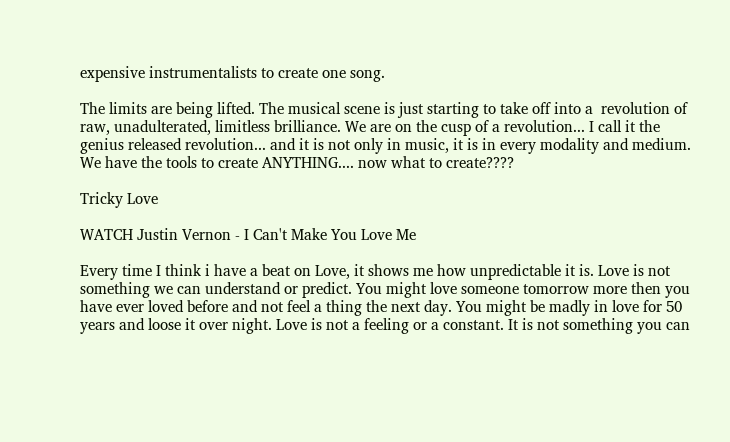expensive instrumentalists to create one song.

The limits are being lifted. The musical scene is just starting to take off into a  revolution of raw, unadulterated, limitless brilliance. We are on the cusp of a revolution... I call it the genius released revolution... and it is not only in music, it is in every modality and medium. We have the tools to create ANYTHING.... now what to create????

Tricky Love

WATCH Justin Vernon - I Can't Make You Love Me

Every time I think i have a beat on Love, it shows me how unpredictable it is. Love is not something we can understand or predict. You might love someone tomorrow more then you have ever loved before and not feel a thing the next day. You might be madly in love for 50 years and loose it over night. Love is not a feeling or a constant. It is not something you can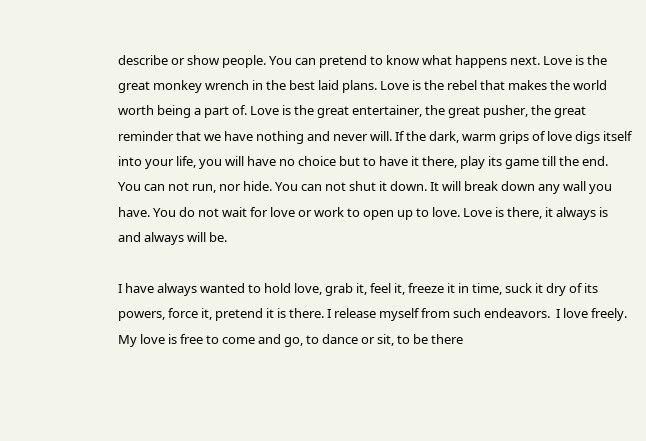describe or show people. You can pretend to know what happens next. Love is the great monkey wrench in the best laid plans. Love is the rebel that makes the world worth being a part of. Love is the great entertainer, the great pusher, the great reminder that we have nothing and never will. If the dark, warm grips of love digs itself into your life, you will have no choice but to have it there, play its game till the end. You can not run, nor hide. You can not shut it down. It will break down any wall you have. You do not wait for love or work to open up to love. Love is there, it always is and always will be.

I have always wanted to hold love, grab it, feel it, freeze it in time, suck it dry of its powers, force it, pretend it is there. I release myself from such endeavors.  I love freely. My love is free to come and go, to dance or sit, to be there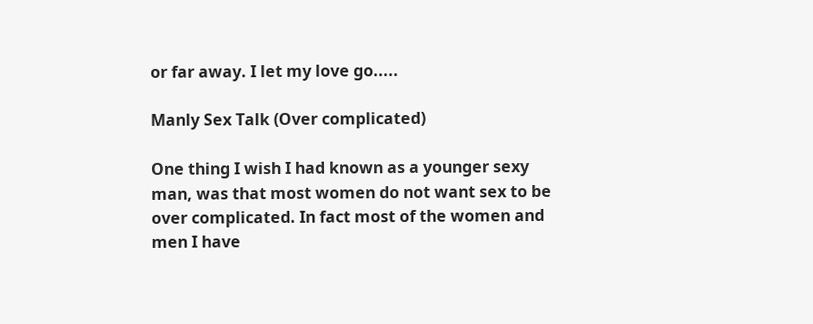or far away. I let my love go.....

Manly Sex Talk (Over complicated)

One thing I wish I had known as a younger sexy man, was that most women do not want sex to be over complicated. In fact most of the women and men I have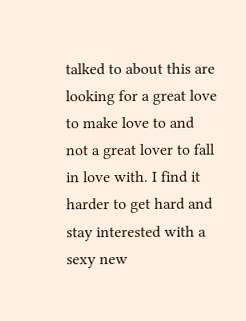talked to about this are looking for a great love to make love to and not a great lover to fall in love with. I find it harder to get hard and stay interested with a sexy new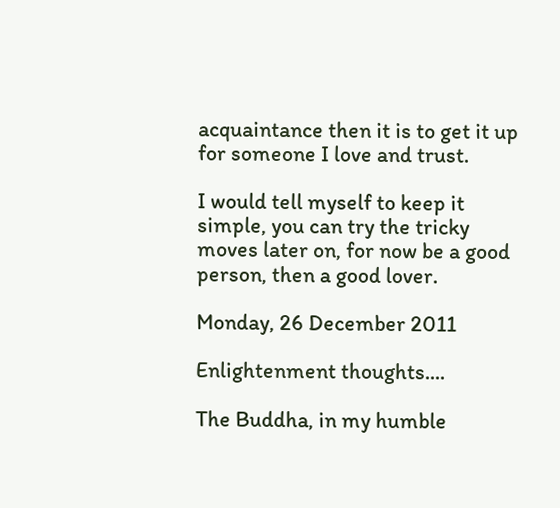acquaintance then it is to get it up for someone I love and trust.

I would tell myself to keep it simple, you can try the tricky moves later on, for now be a good person, then a good lover.

Monday, 26 December 2011

Enlightenment thoughts....

The Buddha, in my humble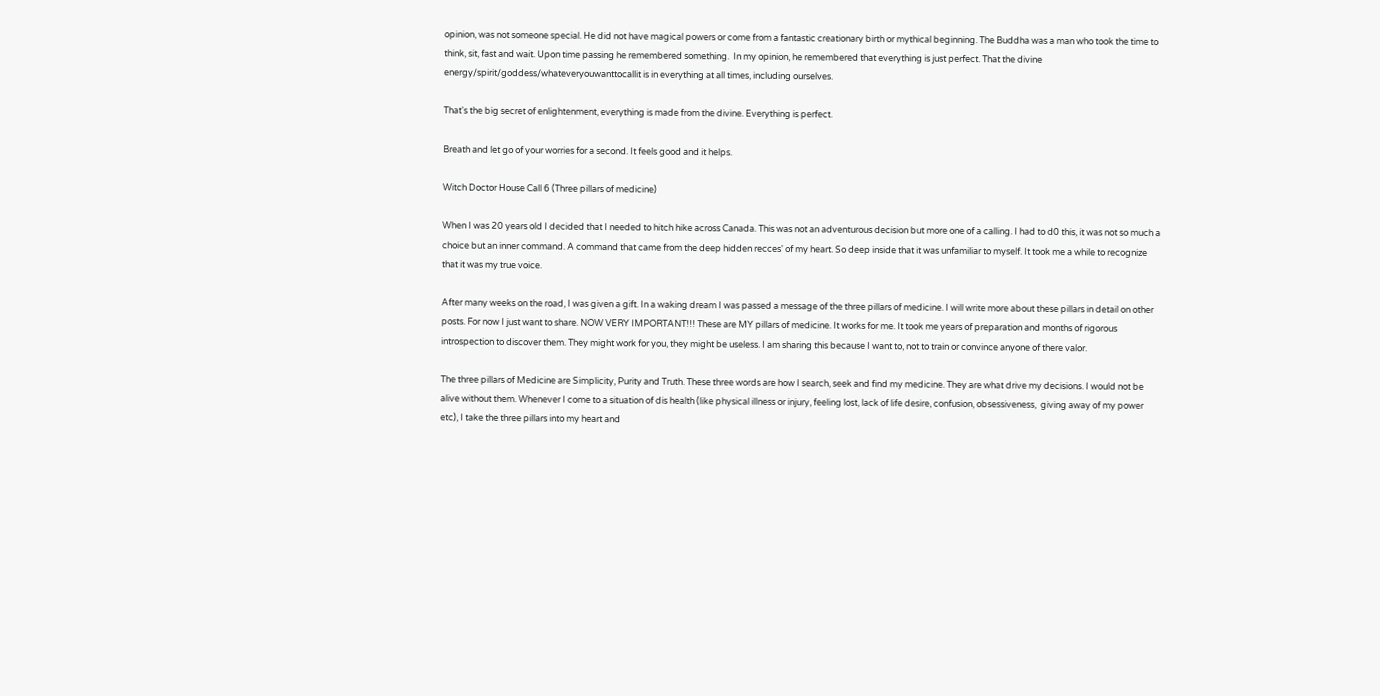opinion, was not someone special. He did not have magical powers or come from a fantastic creationary birth or mythical beginning. The Buddha was a man who took the time to think, sit, fast and wait. Upon time passing he remembered something.  In my opinion, he remembered that everything is just perfect. That the divine energy/spirit/goddess/whateveryouwanttocallit is in everything at all times, including ourselves.

That's the big secret of enlightenment, everything is made from the divine. Everything is perfect.

Breath and let go of your worries for a second. It feels good and it helps.

Witch Doctor House Call 6 (Three pillars of medicine)

When I was 20 years old I decided that I needed to hitch hike across Canada. This was not an adventurous decision but more one of a calling. I had to d0 this, it was not so much a choice but an inner command. A command that came from the deep hidden recces' of my heart. So deep inside that it was unfamiliar to myself. It took me a while to recognize that it was my true voice.

After many weeks on the road, I was given a gift. In a waking dream I was passed a message of the three pillars of medicine. I will write more about these pillars in detail on other posts. For now I just want to share. NOW VERY IMPORTANT!!! These are MY pillars of medicine. It works for me. It took me years of preparation and months of rigorous introspection to discover them. They might work for you, they might be useless. I am sharing this because I want to, not to train or convince anyone of there valor.

The three pillars of Medicine are Simplicity, Purity and Truth. These three words are how I search, seek and find my medicine. They are what drive my decisions. I would not be alive without them. Whenever I come to a situation of dis health (like physical illness or injury, feeling lost, lack of life desire, confusion, obsessiveness,  giving away of my power etc), I take the three pillars into my heart and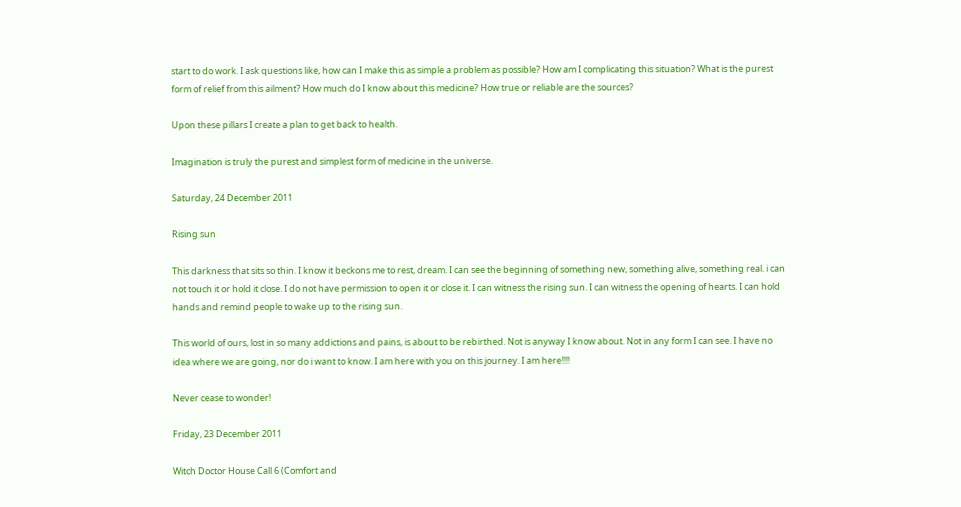start to do work. I ask questions like, how can I make this as simple a problem as possible? How am I complicating this situation? What is the purest form of relief from this ailment? How much do I know about this medicine? How true or reliable are the sources?

Upon these pillars I create a plan to get back to health.

Imagination is truly the purest and simplest form of medicine in the universe.

Saturday, 24 December 2011

Rising sun

This darkness that sits so thin. I know it beckons me to rest, dream. I can see the beginning of something new, something alive, something real. i can not touch it or hold it close. I do not have permission to open it or close it. I can witness the rising sun. I can witness the opening of hearts. I can hold hands and remind people to wake up to the rising sun.

This world of ours, lost in so many addictions and pains, is about to be rebirthed. Not is anyway I know about. Not in any form I can see. I have no idea where we are going, nor do i want to know. I am here with you on this journey. I am here!!!!

Never cease to wonder!

Friday, 23 December 2011

Witch Doctor House Call 6 (Comfort and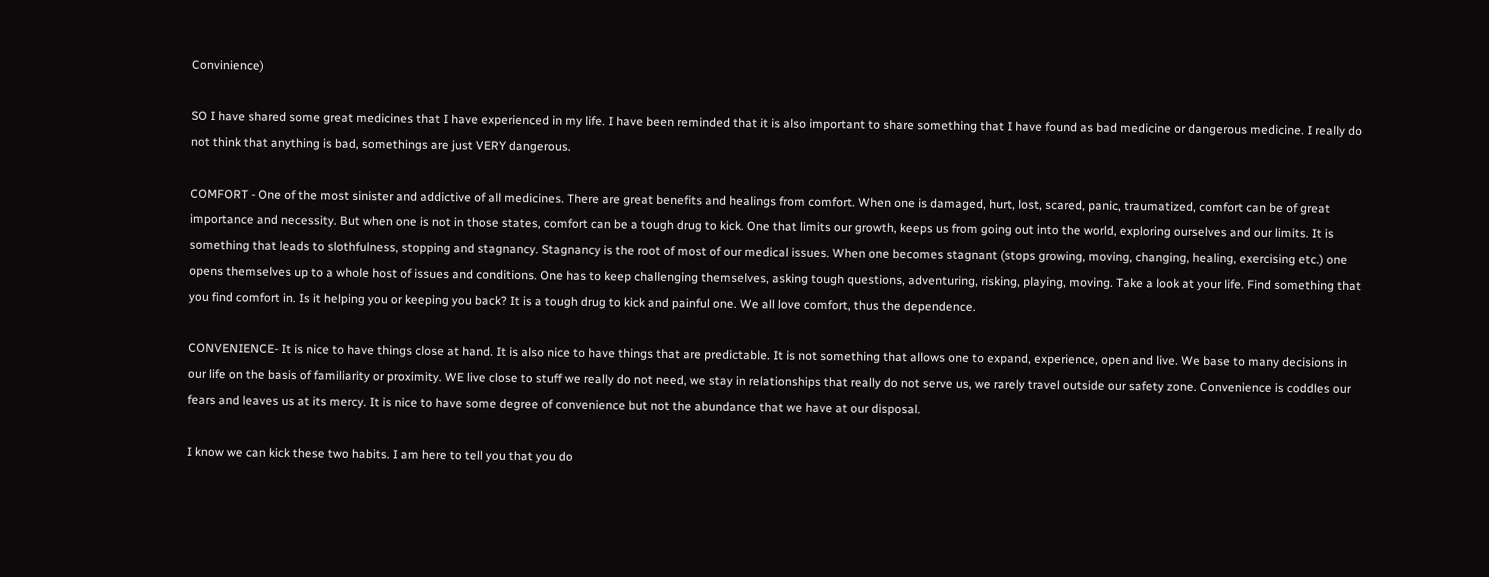Convinience)

SO I have shared some great medicines that I have experienced in my life. I have been reminded that it is also important to share something that I have found as bad medicine or dangerous medicine. I really do not think that anything is bad, somethings are just VERY dangerous.

COMFORT - One of the most sinister and addictive of all medicines. There are great benefits and healings from comfort. When one is damaged, hurt, lost, scared, panic, traumatized, comfort can be of great importance and necessity. But when one is not in those states, comfort can be a tough drug to kick. One that limits our growth, keeps us from going out into the world, exploring ourselves and our limits. It is something that leads to slothfulness, stopping and stagnancy. Stagnancy is the root of most of our medical issues. When one becomes stagnant (stops growing, moving, changing, healing, exercising etc.) one opens themselves up to a whole host of issues and conditions. One has to keep challenging themselves, asking tough questions, adventuring, risking, playing, moving. Take a look at your life. Find something that you find comfort in. Is it helping you or keeping you back? It is a tough drug to kick and painful one. We all love comfort, thus the dependence.

CONVENIENCE- It is nice to have things close at hand. It is also nice to have things that are predictable. It is not something that allows one to expand, experience, open and live. We base to many decisions in our life on the basis of familiarity or proximity. WE live close to stuff we really do not need, we stay in relationships that really do not serve us, we rarely travel outside our safety zone. Convenience is coddles our fears and leaves us at its mercy. It is nice to have some degree of convenience but not the abundance that we have at our disposal.

I know we can kick these two habits. I am here to tell you that you do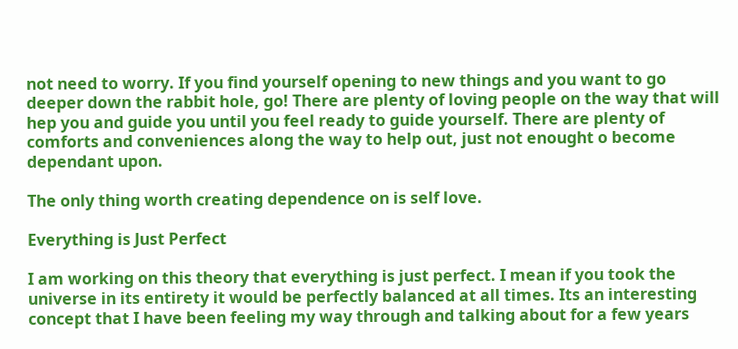not need to worry. If you find yourself opening to new things and you want to go deeper down the rabbit hole, go! There are plenty of loving people on the way that will hep you and guide you until you feel ready to guide yourself. There are plenty of comforts and conveniences along the way to help out, just not enought o become dependant upon.

The only thing worth creating dependence on is self love.

Everything is Just Perfect

I am working on this theory that everything is just perfect. I mean if you took the universe in its entirety it would be perfectly balanced at all times. Its an interesting concept that I have been feeling my way through and talking about for a few years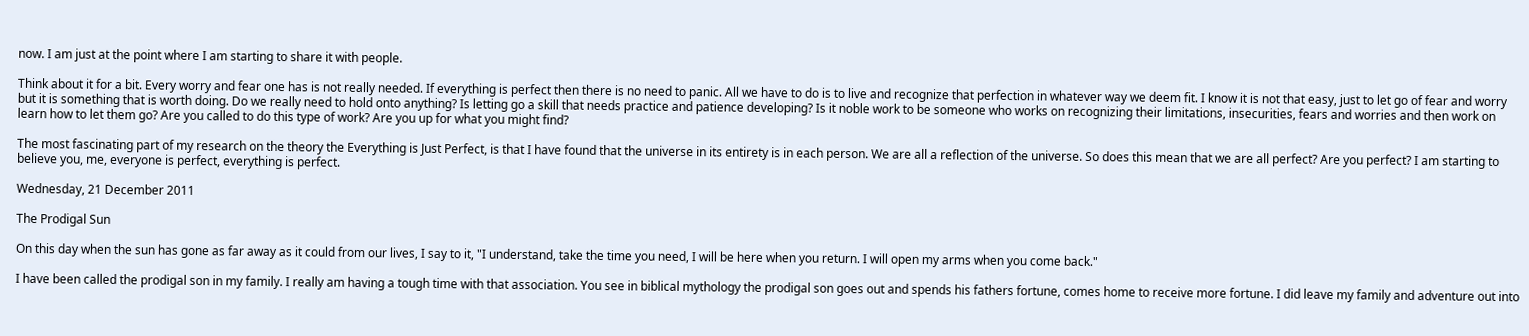now. I am just at the point where I am starting to share it with people.

Think about it for a bit. Every worry and fear one has is not really needed. If everything is perfect then there is no need to panic. All we have to do is to live and recognize that perfection in whatever way we deem fit. I know it is not that easy, just to let go of fear and worry but it is something that is worth doing. Do we really need to hold onto anything? Is letting go a skill that needs practice and patience developing? Is it noble work to be someone who works on recognizing their limitations, insecurities, fears and worries and then work on learn how to let them go? Are you called to do this type of work? Are you up for what you might find?

The most fascinating part of my research on the theory the Everything is Just Perfect, is that I have found that the universe in its entirety is in each person. We are all a reflection of the universe. So does this mean that we are all perfect? Are you perfect? I am starting to believe you, me, everyone is perfect, everything is perfect.

Wednesday, 21 December 2011

The Prodigal Sun

On this day when the sun has gone as far away as it could from our lives, I say to it, "I understand, take the time you need, I will be here when you return. I will open my arms when you come back."

I have been called the prodigal son in my family. I really am having a tough time with that association. You see in biblical mythology the prodigal son goes out and spends his fathers fortune, comes home to receive more fortune. I did leave my family and adventure out into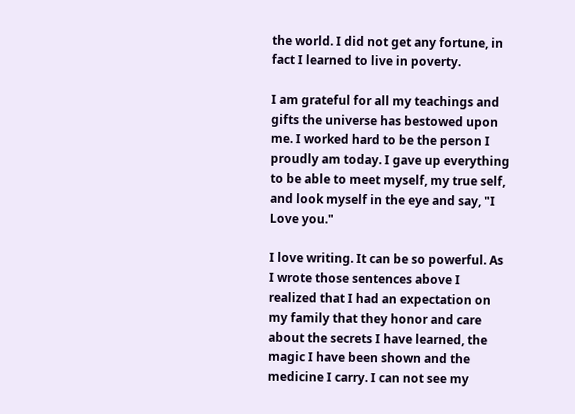the world. I did not get any fortune, in fact I learned to live in poverty.

I am grateful for all my teachings and gifts the universe has bestowed upon me. I worked hard to be the person I proudly am today. I gave up everything to be able to meet myself, my true self, and look myself in the eye and say, "I Love you."

I love writing. It can be so powerful. As I wrote those sentences above I realized that I had an expectation on my family that they honor and care about the secrets I have learned, the magic I have been shown and the medicine I carry. I can not see my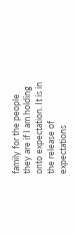family for the people they are if I am holding onto expectation. It is in the release of expectations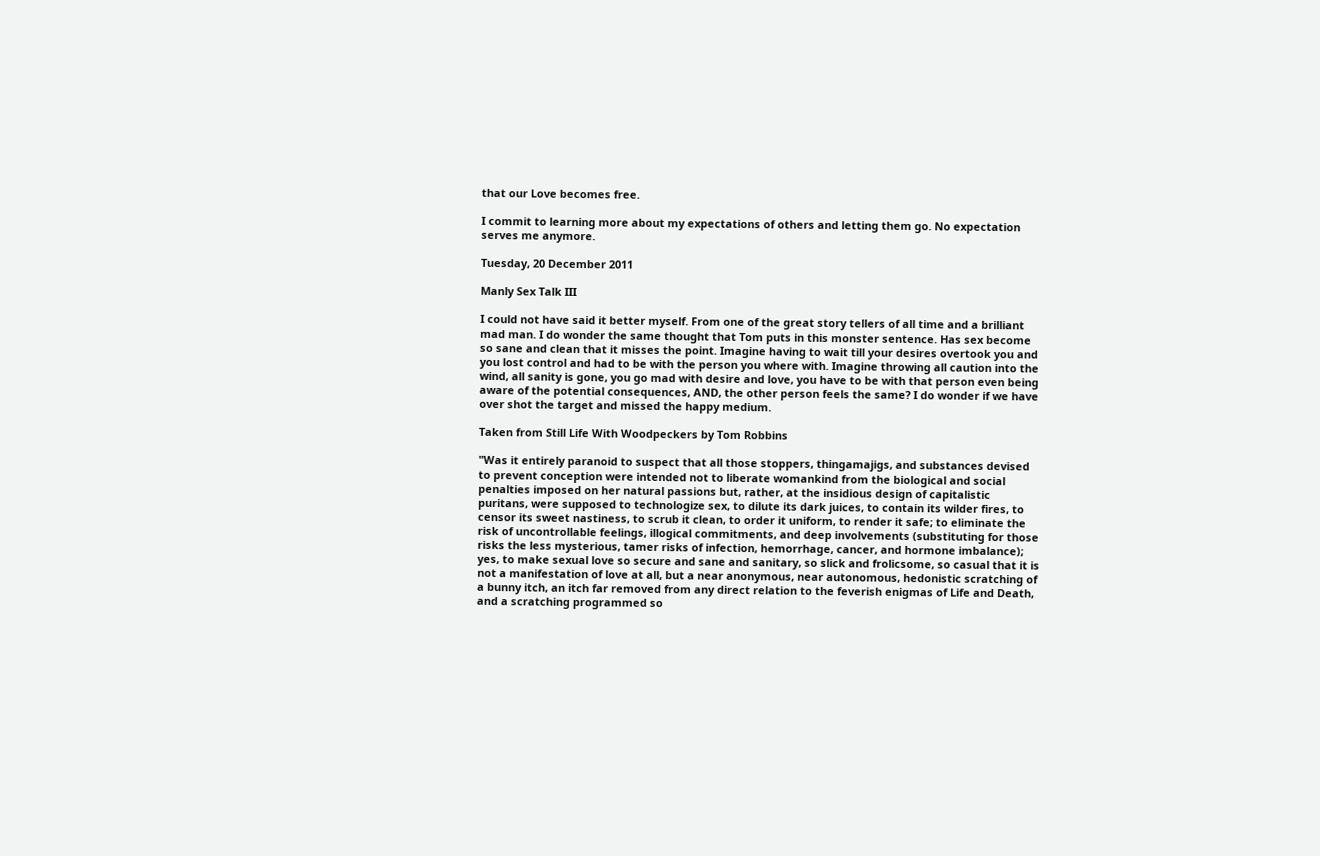that our Love becomes free.

I commit to learning more about my expectations of others and letting them go. No expectation serves me anymore.

Tuesday, 20 December 2011

Manly Sex Talk III

I could not have said it better myself. From one of the great story tellers of all time and a brilliant mad man. I do wonder the same thought that Tom puts in this monster sentence. Has sex become so sane and clean that it misses the point. Imagine having to wait till your desires overtook you and you lost control and had to be with the person you where with. Imagine throwing all caution into the wind, all sanity is gone, you go mad with desire and love, you have to be with that person even being aware of the potential consequences, AND, the other person feels the same? I do wonder if we have over shot the target and missed the happy medium.

Taken from Still Life With Woodpeckers by Tom Robbins

"Was it entirely paranoid to suspect that all those stoppers, thingamajigs, and substances devised to prevent conception were intended not to liberate womankind from the biological and social penalties imposed on her natural passions but, rather, at the insidious design of capitalistic puritans, were supposed to technologize sex, to dilute its dark juices, to contain its wilder fires, to censor its sweet nastiness, to scrub it clean, to order it uniform, to render it safe; to eliminate the risk of uncontrollable feelings, illogical commitments, and deep involvements (substituting for those risks the less mysterious, tamer risks of infection, hemorrhage, cancer, and hormone imbalance); yes, to make sexual love so secure and sane and sanitary, so slick and frolicsome, so casual that it is not a manifestation of love at all, but a near anonymous, near autonomous, hedonistic scratching of a bunny itch, an itch far removed from any direct relation to the feverish enigmas of Life and Death, and a scratching programmed so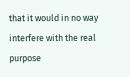that it would in no way interfere with the real purpose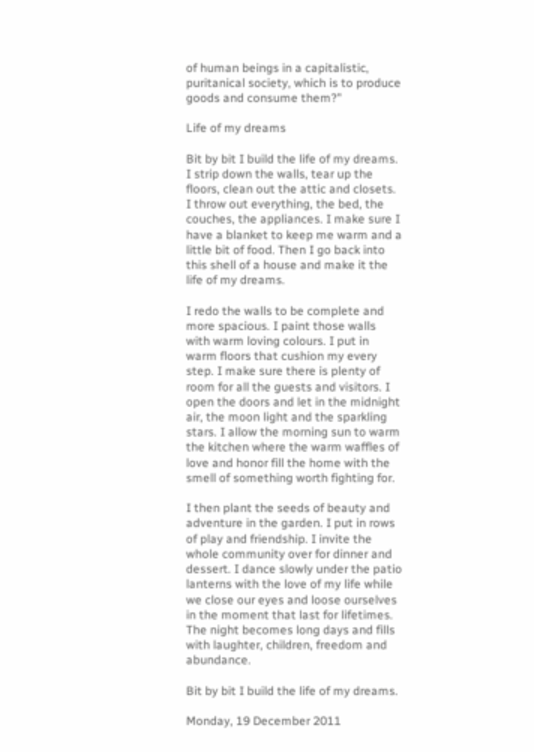of human beings in a capitalistic, puritanical society, which is to produce goods and consume them?"

Life of my dreams

Bit by bit I build the life of my dreams. I strip down the walls, tear up the floors, clean out the attic and closets. I throw out everything, the bed, the couches, the appliances. I make sure I have a blanket to keep me warm and a little bit of food. Then I go back into this shell of a house and make it the life of my dreams.

I redo the walls to be complete and more spacious. I paint those walls with warm loving colours. I put in warm floors that cushion my every step. I make sure there is plenty of room for all the guests and visitors. I open the doors and let in the midnight air, the moon light and the sparkling stars. I allow the morning sun to warm the kitchen where the warm waffles of love and honor fill the home with the smell of something worth fighting for.

I then plant the seeds of beauty and adventure in the garden. I put in rows of play and friendship. I invite the whole community over for dinner and dessert. I dance slowly under the patio lanterns with the love of my life while we close our eyes and loose ourselves in the moment that last for lifetimes. The night becomes long days and fills with laughter, children, freedom and abundance.

Bit by bit I build the life of my dreams.

Monday, 19 December 2011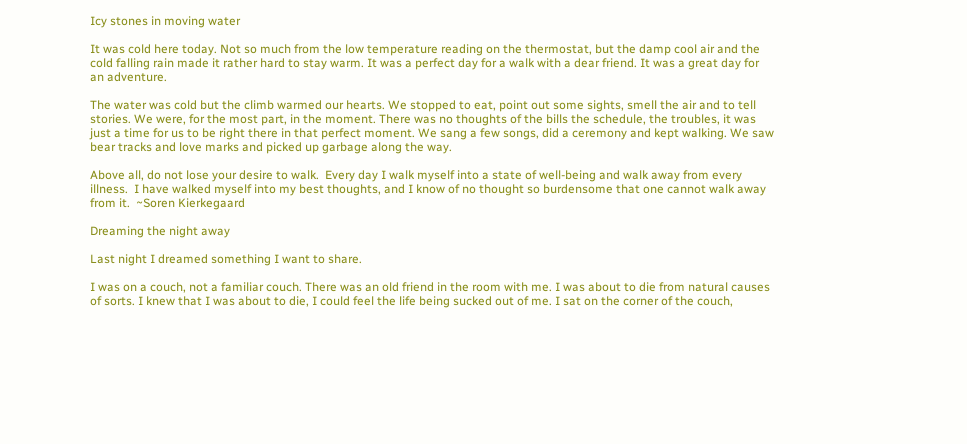Icy stones in moving water

It was cold here today. Not so much from the low temperature reading on the thermostat, but the damp cool air and the cold falling rain made it rather hard to stay warm. It was a perfect day for a walk with a dear friend. It was a great day for an adventure.

The water was cold but the climb warmed our hearts. We stopped to eat, point out some sights, smell the air and to tell stories. We were, for the most part, in the moment. There was no thoughts of the bills the schedule, the troubles, it was just a time for us to be right there in that perfect moment. We sang a few songs, did a ceremony and kept walking. We saw bear tracks and love marks and picked up garbage along the way.

Above all, do not lose your desire to walk.  Every day I walk myself into a state of well-being and walk away from every illness.  I have walked myself into my best thoughts, and I know of no thought so burdensome that one cannot walk away from it.  ~Soren Kierkegaard

Dreaming the night away

Last night I dreamed something I want to share.

I was on a couch, not a familiar couch. There was an old friend in the room with me. I was about to die from natural causes of sorts. I knew that I was about to die, I could feel the life being sucked out of me. I sat on the corner of the couch,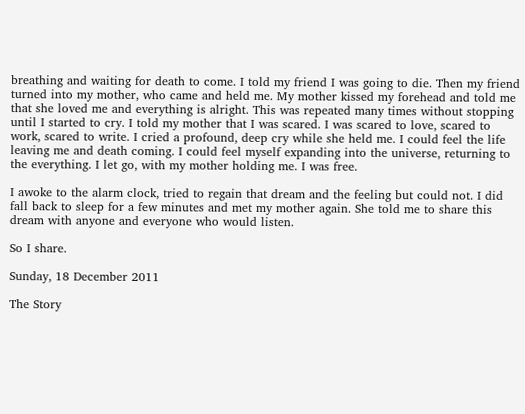breathing and waiting for death to come. I told my friend I was going to die. Then my friend turned into my mother, who came and held me. My mother kissed my forehead and told me that she loved me and everything is alright. This was repeated many times without stopping until I started to cry. I told my mother that I was scared. I was scared to love, scared to work, scared to write. I cried a profound, deep cry while she held me. I could feel the life leaving me and death coming. I could feel myself expanding into the universe, returning to the everything. I let go, with my mother holding me. I was free.

I awoke to the alarm clock, tried to regain that dream and the feeling but could not. I did fall back to sleep for a few minutes and met my mother again. She told me to share this dream with anyone and everyone who would listen.

So I share.

Sunday, 18 December 2011

The Story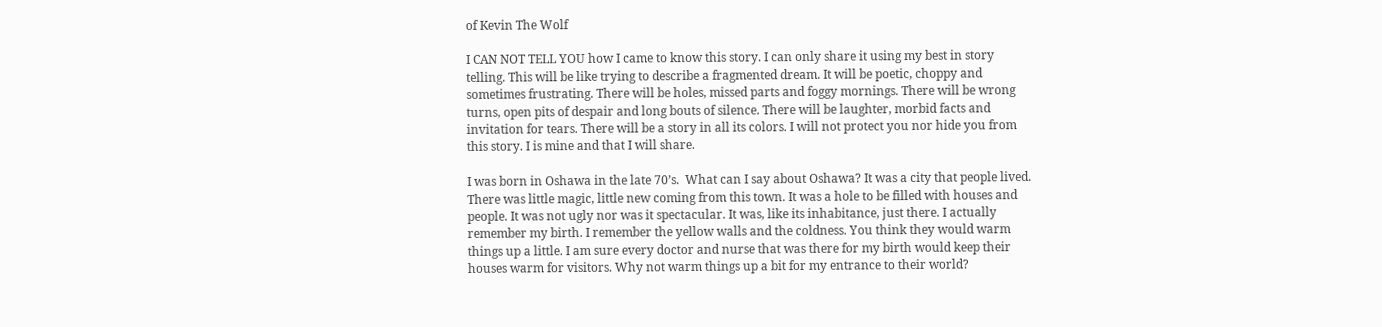of Kevin The Wolf

I CAN NOT TELL YOU how I came to know this story. I can only share it using my best in story telling. This will be like trying to describe a fragmented dream. It will be poetic, choppy and sometimes frustrating. There will be holes, missed parts and foggy mornings. There will be wrong turns, open pits of despair and long bouts of silence. There will be laughter, morbid facts and invitation for tears. There will be a story in all its colors. I will not protect you nor hide you from this story. I is mine and that I will share.

I was born in Oshawa in the late 70’s.  What can I say about Oshawa? It was a city that people lived. There was little magic, little new coming from this town. It was a hole to be filled with houses and people. It was not ugly nor was it spectacular. It was, like its inhabitance, just there. I actually remember my birth. I remember the yellow walls and the coldness. You think they would warm things up a little. I am sure every doctor and nurse that was there for my birth would keep their houses warm for visitors. Why not warm things up a bit for my entrance to their world?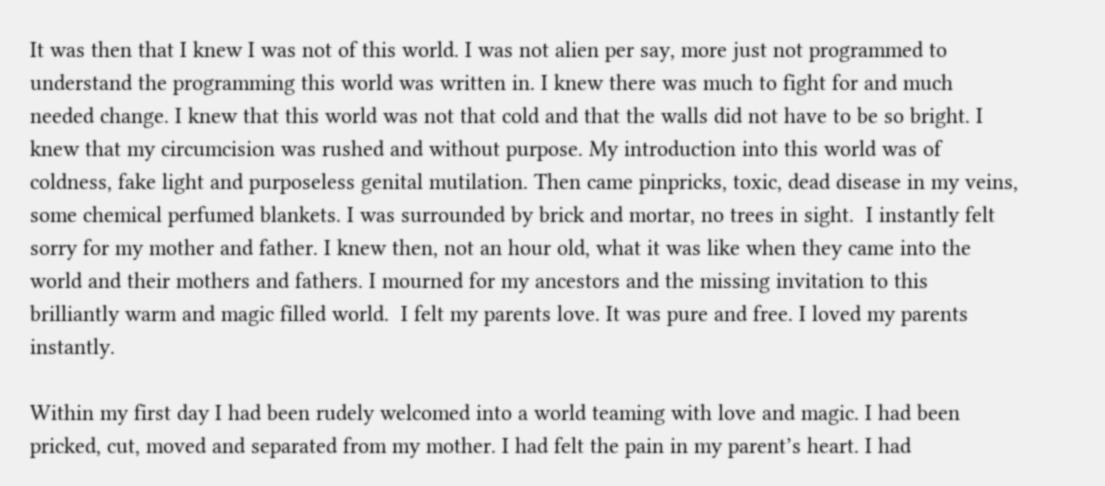It was then that I knew I was not of this world. I was not alien per say, more just not programmed to understand the programming this world was written in. I knew there was much to fight for and much needed change. I knew that this world was not that cold and that the walls did not have to be so bright. I knew that my circumcision was rushed and without purpose. My introduction into this world was of coldness, fake light and purposeless genital mutilation. Then came pinpricks, toxic, dead disease in my veins, some chemical perfumed blankets. I was surrounded by brick and mortar, no trees in sight.  I instantly felt sorry for my mother and father. I knew then, not an hour old, what it was like when they came into the world and their mothers and fathers. I mourned for my ancestors and the missing invitation to this brilliantly warm and magic filled world.  I felt my parents love. It was pure and free. I loved my parents instantly.

Within my first day I had been rudely welcomed into a world teaming with love and magic. I had been pricked, cut, moved and separated from my mother. I had felt the pain in my parent’s heart. I had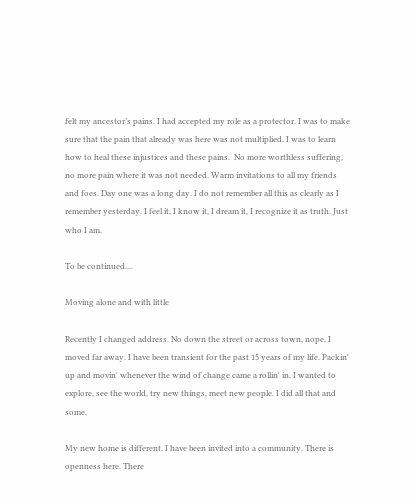felt my ancestor’s pains. I had accepted my role as a protector. I was to make sure that the pain that already was here was not multiplied. I was to learn how to heal these injustices and these pains.  No more worthless suffering, no more pain where it was not needed. Warm invitations to all my friends and foes. Day one was a long day. I do not remember all this as clearly as I remember yesterday. I feel it, I know it, I dream it, I recognize it as truth. Just who I am.

To be continued....

Moving alone and with little

Recently I changed address. No down the street or across town, nope, I moved far away. I have been transient for the past 15 years of my life. Packin' up and movin' whenever the wind of change came a rollin' in. I wanted to explore, see the world, try new things, meet new people. I did all that and some.

My new home is different. I have been invited into a community. There is openness here. There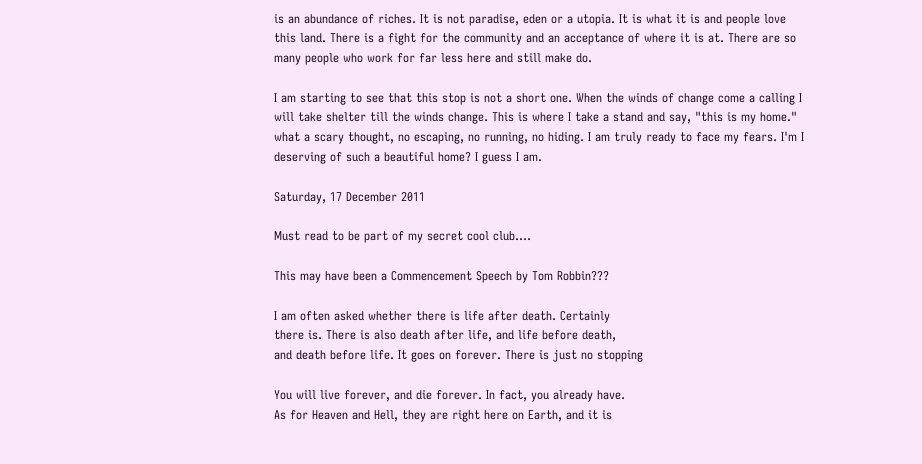is an abundance of riches. It is not paradise, eden or a utopia. It is what it is and people love this land. There is a fight for the community and an acceptance of where it is at. There are so many people who work for far less here and still make do.

I am starting to see that this stop is not a short one. When the winds of change come a calling I will take shelter till the winds change. This is where I take a stand and say, "this is my home." what a scary thought, no escaping, no running, no hiding. I am truly ready to face my fears. I'm I deserving of such a beautiful home? I guess I am.

Saturday, 17 December 2011

Must read to be part of my secret cool club....

This may have been a Commencement Speech by Tom Robbin???

I am often asked whether there is life after death. Certainly
there is. There is also death after life, and life before death,
and death before life. It goes on forever. There is just no stopping

You will live forever, and die forever. In fact, you already have.
As for Heaven and Hell, they are right here on Earth, and it is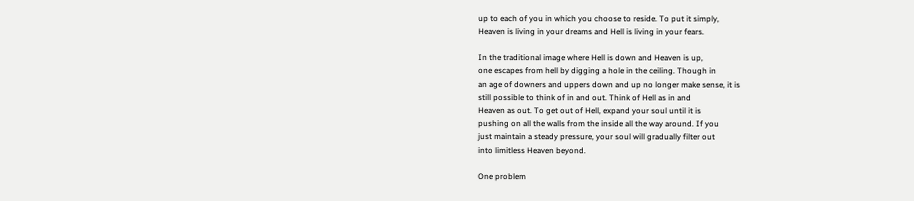up to each of you in which you choose to reside. To put it simply,
Heaven is living in your dreams and Hell is living in your fears.

In the traditional image where Hell is down and Heaven is up,
one escapes from hell by digging a hole in the ceiling. Though in
an age of downers and uppers down and up no longer make sense, it is
still possible to think of in and out. Think of Hell as in and
Heaven as out. To get out of Hell, expand your soul until it is
pushing on all the walls from the inside all the way around. If you
just maintain a steady pressure, your soul will gradually filter out
into limitless Heaven beyond.

One problem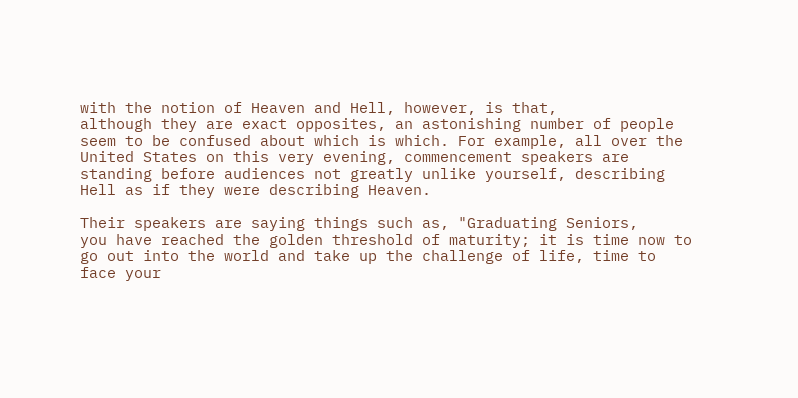with the notion of Heaven and Hell, however, is that,
although they are exact opposites, an astonishing number of people
seem to be confused about which is which. For example, all over the
United States on this very evening, commencement speakers are
standing before audiences not greatly unlike yourself, describing
Hell as if they were describing Heaven.

Their speakers are saying things such as, "Graduating Seniors,
you have reached the golden threshold of maturity; it is time now to
go out into the world and take up the challenge of life, time to
face your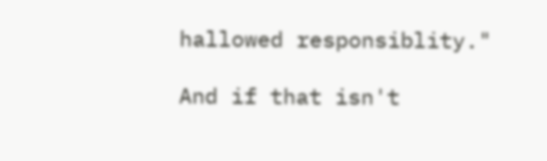hallowed responsiblity."

And if that isn't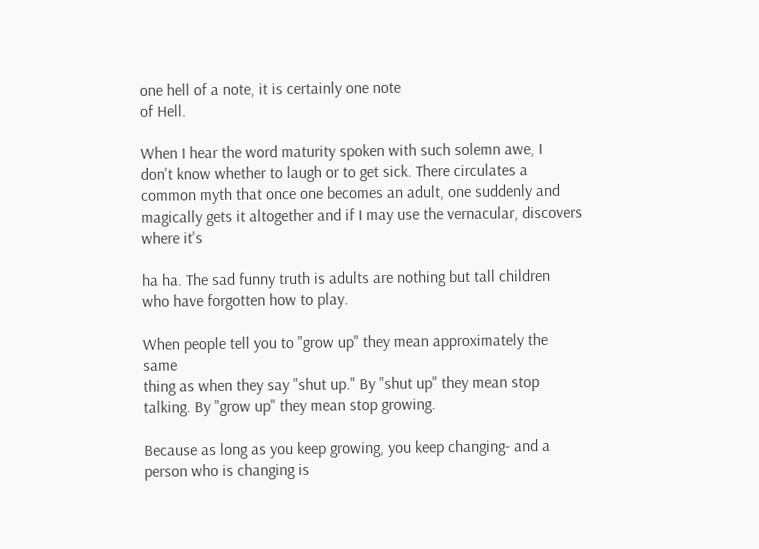one hell of a note, it is certainly one note
of Hell.

When I hear the word maturity spoken with such solemn awe, I
don't know whether to laugh or to get sick. There circulates a
common myth that once one becomes an adult, one suddenly and
magically gets it altogether and if I may use the vernacular, discovers where it's

ha ha. The sad funny truth is adults are nothing but tall children
who have forgotten how to play.

When people tell you to "grow up" they mean approximately the same
thing as when they say "shut up." By "shut up" they mean stop
talking. By "grow up" they mean stop growing.

Because as long as you keep growing, you keep changing- and a
person who is changing is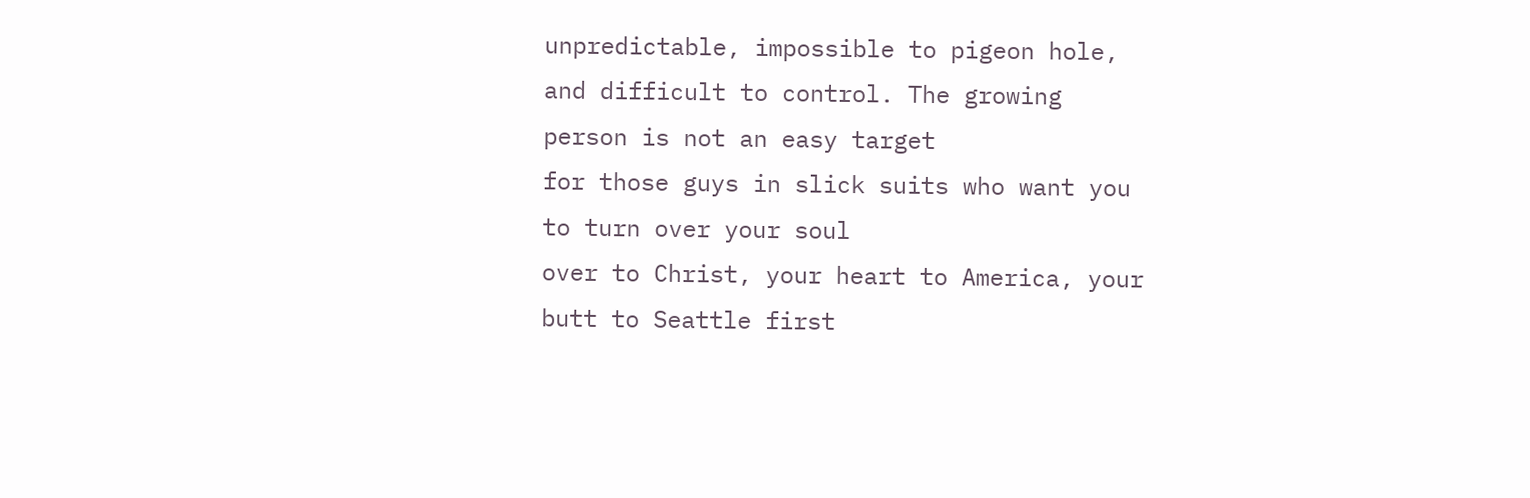unpredictable, impossible to pigeon hole,
and difficult to control. The growing person is not an easy target
for those guys in slick suits who want you to turn over your soul
over to Christ, your heart to America, your butt to Seattle first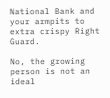National Bank and your armpits to extra crispy Right Guard.

No, the growing person is not an ideal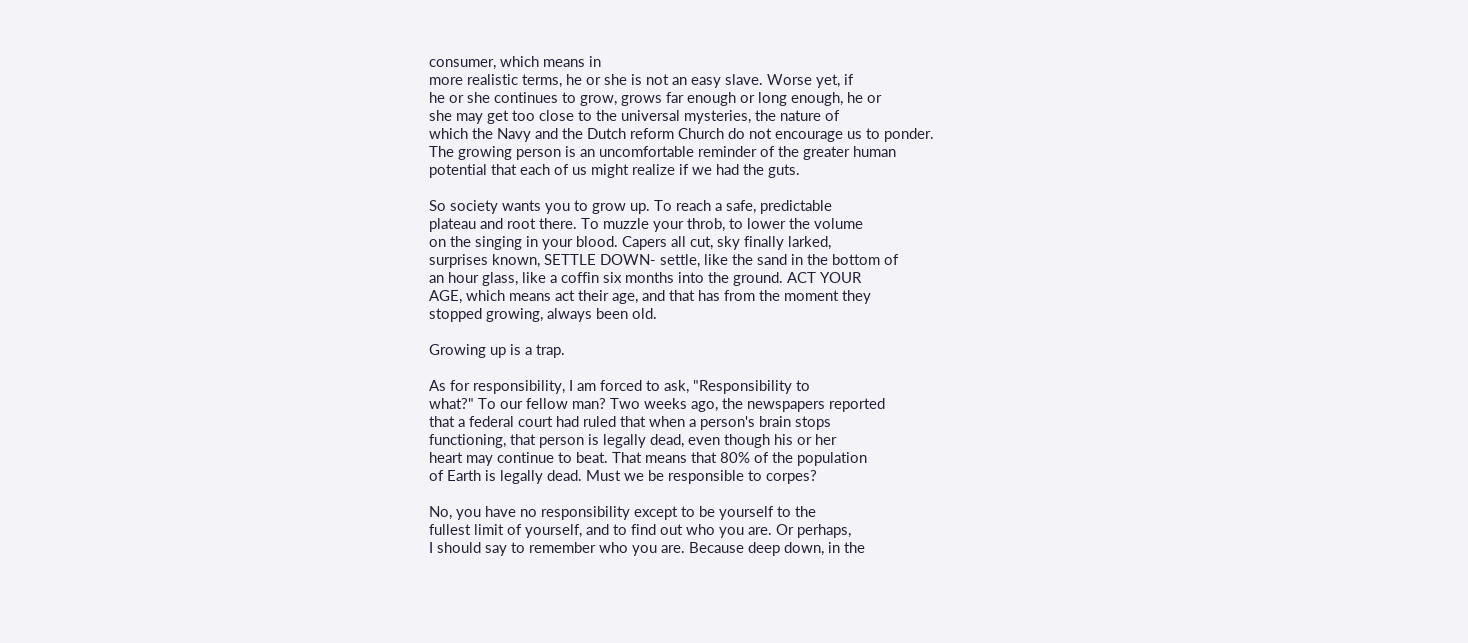consumer, which means in
more realistic terms, he or she is not an easy slave. Worse yet, if
he or she continues to grow, grows far enough or long enough, he or
she may get too close to the universal mysteries, the nature of
which the Navy and the Dutch reform Church do not encourage us to ponder.
The growing person is an uncomfortable reminder of the greater human
potential that each of us might realize if we had the guts.

So society wants you to grow up. To reach a safe, predictable
plateau and root there. To muzzle your throb, to lower the volume
on the singing in your blood. Capers all cut, sky finally larked,
surprises known, SETTLE DOWN- settle, like the sand in the bottom of
an hour glass, like a coffin six months into the ground. ACT YOUR
AGE, which means act their age, and that has from the moment they
stopped growing, always been old.

Growing up is a trap.

As for responsibility, I am forced to ask, "Responsibility to
what?" To our fellow man? Two weeks ago, the newspapers reported
that a federal court had ruled that when a person's brain stops
functioning, that person is legally dead, even though his or her
heart may continue to beat. That means that 80% of the population
of Earth is legally dead. Must we be responsible to corpes?

No, you have no responsibility except to be yourself to the
fullest limit of yourself, and to find out who you are. Or perhaps,
I should say to remember who you are. Because deep down, in the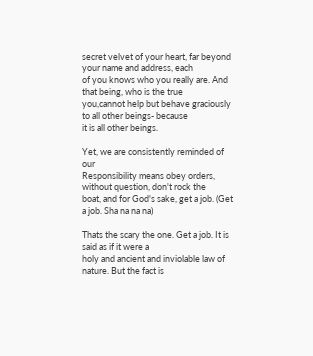secret velvet of your heart, far beyond your name and address, each
of you knows who you really are. And that being, who is the true
you,cannot help but behave graciously to all other beings- because
it is all other beings.

Yet, we are consistently reminded of our
Responsibility means obey orders, without question, don't rock the
boat, and for God's sake, get a job. (Get a job. Sha na na na)

Thats the scary the one. Get a job. It is said as if it were a
holy and ancient and inviolable law of nature. But the fact is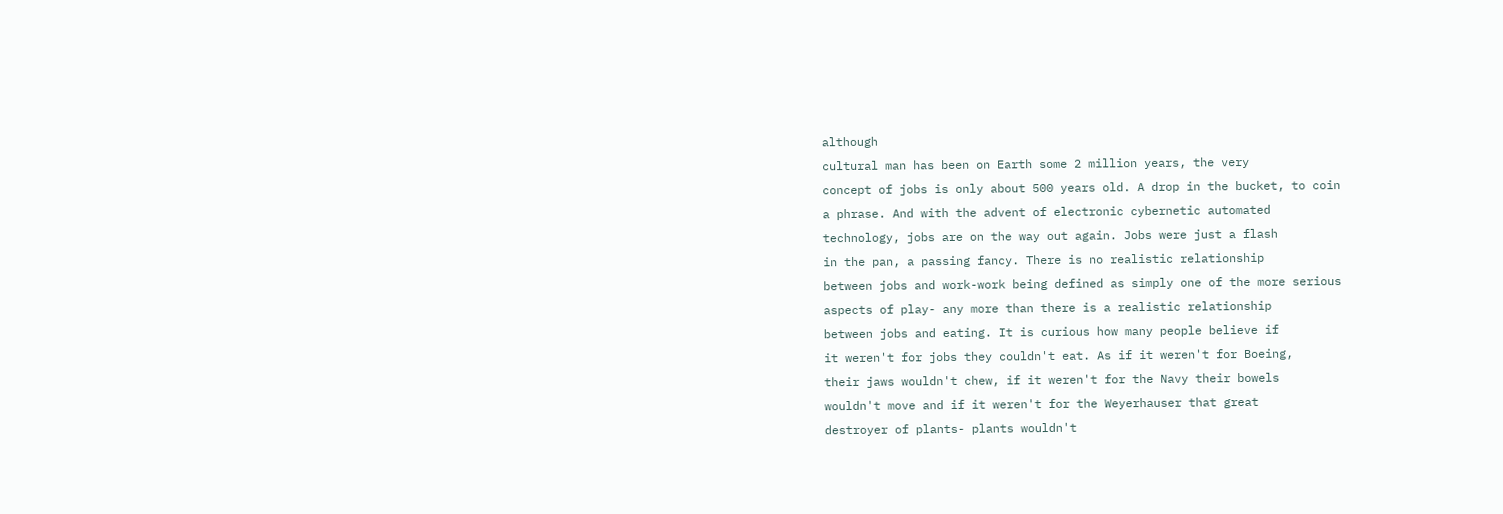although
cultural man has been on Earth some 2 million years, the very
concept of jobs is only about 500 years old. A drop in the bucket, to coin
a phrase. And with the advent of electronic cybernetic automated
technology, jobs are on the way out again. Jobs were just a flash
in the pan, a passing fancy. There is no realistic relationship
between jobs and work-work being defined as simply one of the more serious
aspects of play- any more than there is a realistic relationship
between jobs and eating. It is curious how many people believe if
it weren't for jobs they couldn't eat. As if it weren't for Boeing,
their jaws wouldn't chew, if it weren't for the Navy their bowels
wouldn't move and if it weren't for the Weyerhauser that great
destroyer of plants- plants wouldn't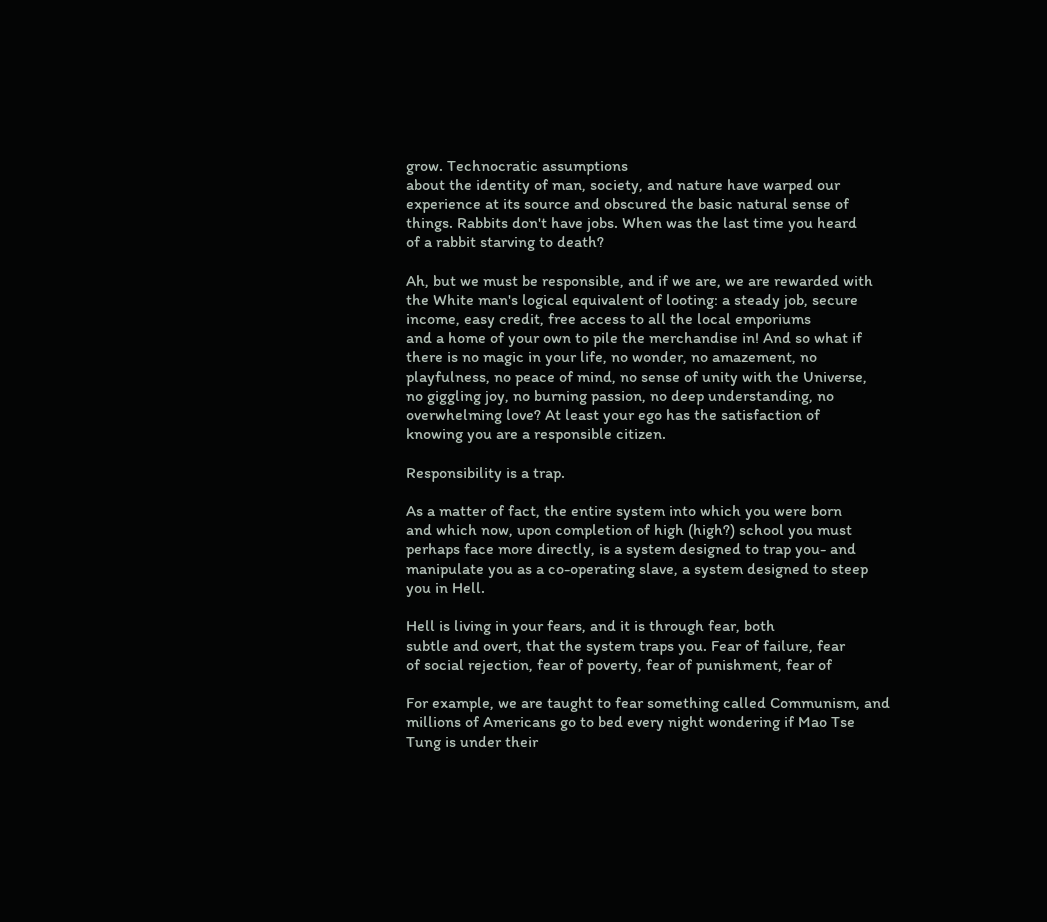grow. Technocratic assumptions
about the identity of man, society, and nature have warped our
experience at its source and obscured the basic natural sense of
things. Rabbits don't have jobs. When was the last time you heard
of a rabbit starving to death?

Ah, but we must be responsible, and if we are, we are rewarded with
the White man's logical equivalent of looting: a steady job, secure
income, easy credit, free access to all the local emporiums
and a home of your own to pile the merchandise in! And so what if
there is no magic in your life, no wonder, no amazement, no
playfulness, no peace of mind, no sense of unity with the Universe,
no giggling joy, no burning passion, no deep understanding, no
overwhelming love? At least your ego has the satisfaction of
knowing you are a responsible citizen.

Responsibility is a trap.

As a matter of fact, the entire system into which you were born
and which now, upon completion of high (high?) school you must
perhaps face more directly, is a system designed to trap you- and
manipulate you as a co-operating slave, a system designed to steep
you in Hell.

Hell is living in your fears, and it is through fear, both
subtle and overt, that the system traps you. Fear of failure, fear
of social rejection, fear of poverty, fear of punishment, fear of

For example, we are taught to fear something called Communism, and
millions of Americans go to bed every night wondering if Mao Tse
Tung is under their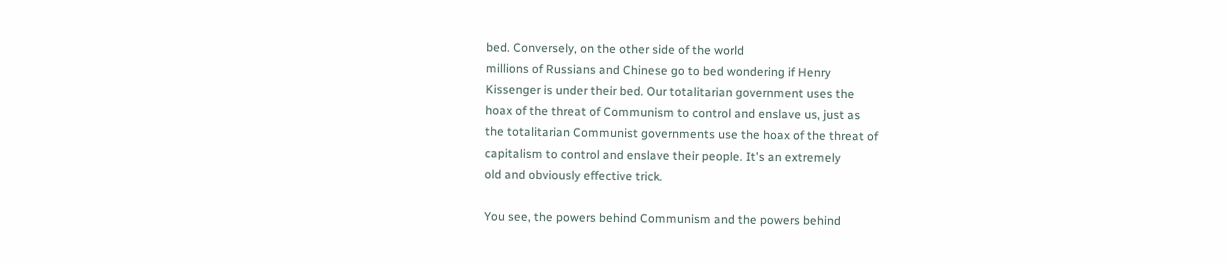bed. Conversely, on the other side of the world
millions of Russians and Chinese go to bed wondering if Henry
Kissenger is under their bed. Our totalitarian government uses the
hoax of the threat of Communism to control and enslave us, just as
the totalitarian Communist governments use the hoax of the threat of
capitalism to control and enslave their people. It's an extremely
old and obviously effective trick.

You see, the powers behind Communism and the powers behind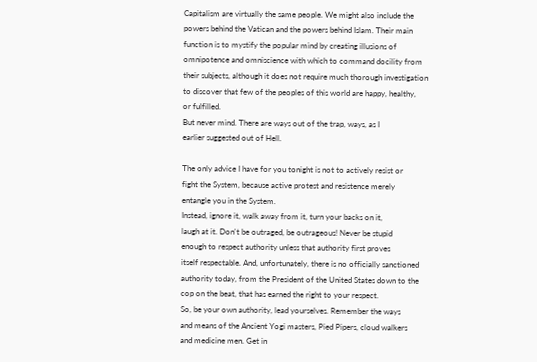Capitalism are virtually the same people. We might also include the
powers behind the Vatican and the powers behind Islam. Their main
function is to mystify the popular mind by creating illusions of
omnipotence and omniscience with which to command docility from
their subjects, although it does not require much thorough investigation
to discover that few of the peoples of this world are happy, healthy,
or fulfilled.
But never mind. There are ways out of the trap, ways, as I
earlier suggested out of Hell.

The only advice I have for you tonight is not to actively resist or
fight the System, because active protest and resistence merely
entangle you in the System.
Instead, ignore it, walk away from it, turn your backs on it,
laugh at it. Don't be outraged, be outrageous! Never be stupid
enough to respect authority unless that authority first proves
itself respectable. And, unfortunately, there is no officially sanctioned
authority today, from the President of the United States down to the
cop on the beat, that has earned the right to your respect.
So, be your own authority, lead yourselves. Remember the ways
and means of the Ancient Yogi masters, Pied Pipers, cloud walkers
and medicine men. Get in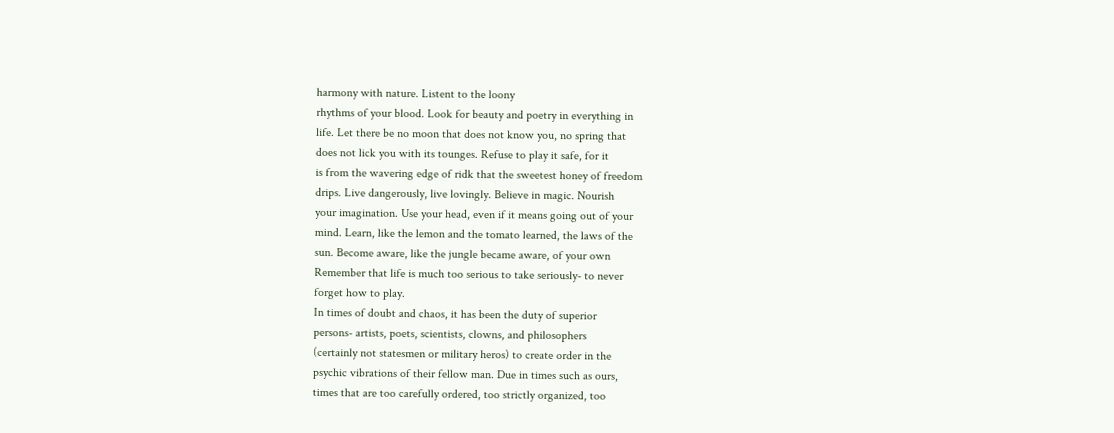harmony with nature. Listent to the loony
rhythms of your blood. Look for beauty and poetry in everything in
life. Let there be no moon that does not know you, no spring that
does not lick you with its tounges. Refuse to play it safe, for it
is from the wavering edge of ridk that the sweetest honey of freedom
drips. Live dangerously, live lovingly. Believe in magic. Nourish
your imagination. Use your head, even if it means going out of your
mind. Learn, like the lemon and the tomato learned, the laws of the
sun. Become aware, like the jungle became aware, of your own
Remember that life is much too serious to take seriously- to never
forget how to play.
In times of doubt and chaos, it has been the duty of superior
persons- artists, poets, scientists, clowns, and philosophers
(certainly not statesmen or military heros) to create order in the
psychic vibrations of their fellow man. Due in times such as ours,
times that are too carefully ordered, too strictly organized, too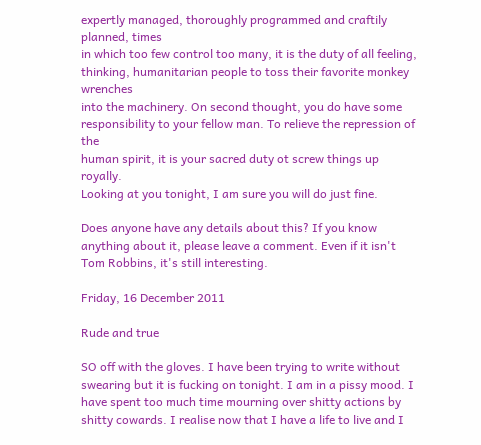expertly managed, thoroughly programmed and craftily planned, times
in which too few control too many, it is the duty of all feeling,
thinking, humanitarian people to toss their favorite monkey wrenches
into the machinery. On second thought, you do have some
responsibility to your fellow man. To relieve the repression of the
human spirit, it is your sacred duty ot screw things up royally.
Looking at you tonight, I am sure you will do just fine.

Does anyone have any details about this? If you know anything about it, please leave a comment. Even if it isn't Tom Robbins, it's still interesting.

Friday, 16 December 2011

Rude and true

SO off with the gloves. I have been trying to write without swearing but it is fucking on tonight. I am in a pissy mood. I have spent too much time mourning over shitty actions by shitty cowards. I realise now that I have a life to live and I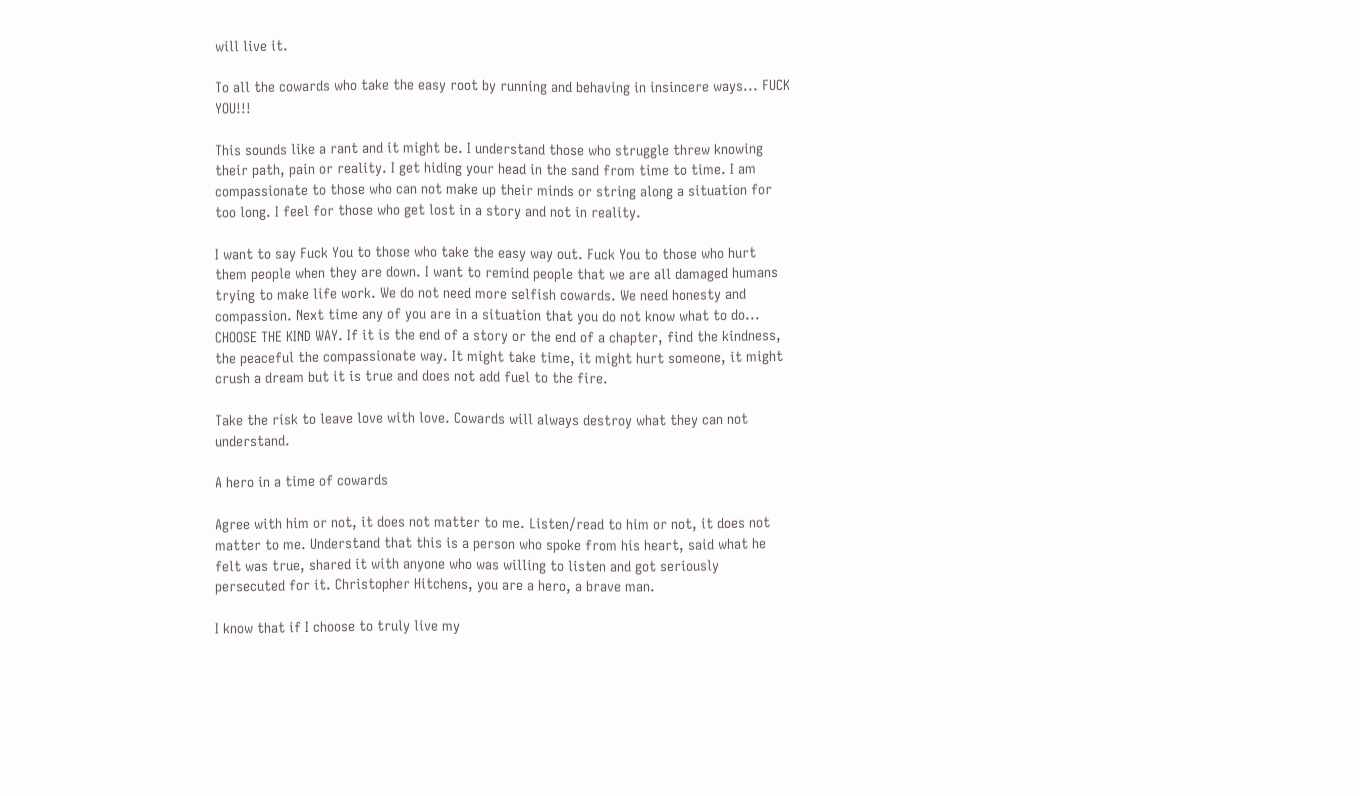will live it.

To all the cowards who take the easy root by running and behaving in insincere ways... FUCK YOU!!!

This sounds like a rant and it might be. I understand those who struggle threw knowing their path, pain or reality. I get hiding your head in the sand from time to time. I am compassionate to those who can not make up their minds or string along a situation for too long. I feel for those who get lost in a story and not in reality.

I want to say Fuck You to those who take the easy way out. Fuck You to those who hurt them people when they are down. I want to remind people that we are all damaged humans trying to make life work. We do not need more selfish cowards. We need honesty and compassion. Next time any of you are in a situation that you do not know what to do... CHOOSE THE KIND WAY. If it is the end of a story or the end of a chapter, find the kindness, the peaceful the compassionate way. It might take time, it might hurt someone, it might crush a dream but it is true and does not add fuel to the fire.

Take the risk to leave love with love. Cowards will always destroy what they can not understand.

A hero in a time of cowards

Agree with him or not, it does not matter to me. Listen/read to him or not, it does not matter to me. Understand that this is a person who spoke from his heart, said what he felt was true, shared it with anyone who was willing to listen and got seriously persecuted for it. Christopher Hitchens, you are a hero, a brave man.

I know that if I choose to truly live my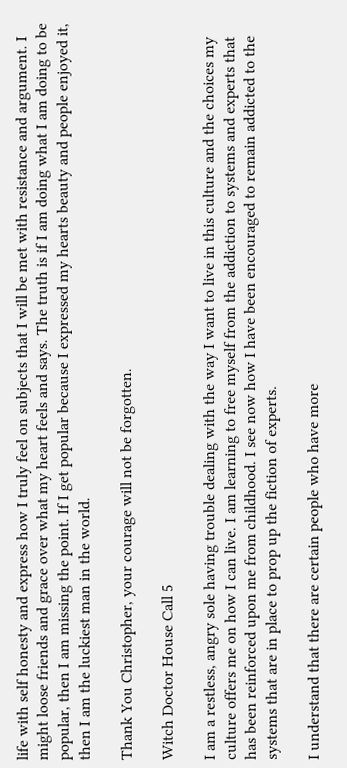life with self honesty and express how I truly feel on subjects that I will be met with resistance and argument. I might loose friends and grace over what my heart feels and says. The truth is if I am doing what I am doing to be popular, then I am missing the point. If I get popular because I expressed my hearts beauty and people enjoyed it, then I am the luckiest man in the world.

Thank You Christopher, your courage will not be forgotten.

Witch Doctor House Call 5

I am a restless, angry sole having trouble dealing with the way I want to live in this culture and the choices my culture offers me on how I can live. I am learning to free myself from the addiction to systems and experts that has been reinforced upon me from childhood. I see now how I have been encouraged to remain addicted to the systems that are in place to prop up the fiction of experts.

I understand that there are certain people who have more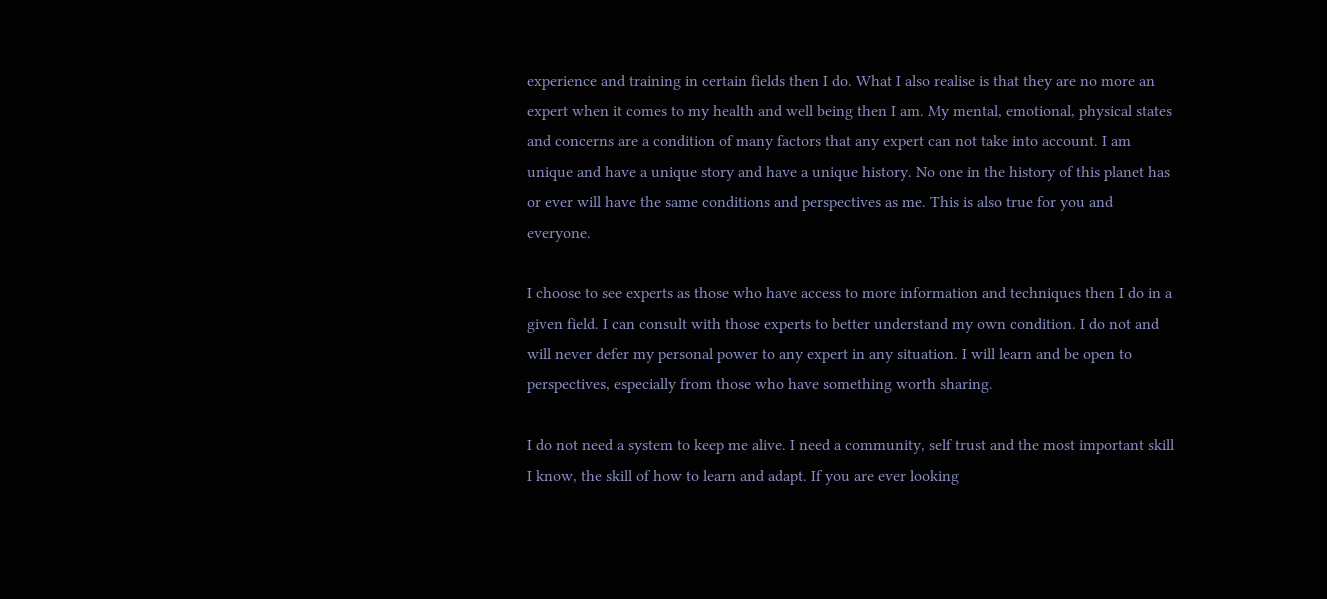experience and training in certain fields then I do. What I also realise is that they are no more an expert when it comes to my health and well being then I am. My mental, emotional, physical states and concerns are a condition of many factors that any expert can not take into account. I am unique and have a unique story and have a unique history. No one in the history of this planet has or ever will have the same conditions and perspectives as me. This is also true for you and everyone.

I choose to see experts as those who have access to more information and techniques then I do in a given field. I can consult with those experts to better understand my own condition. I do not and will never defer my personal power to any expert in any situation. I will learn and be open to perspectives, especially from those who have something worth sharing.

I do not need a system to keep me alive. I need a community, self trust and the most important skill I know, the skill of how to learn and adapt. If you are ever looking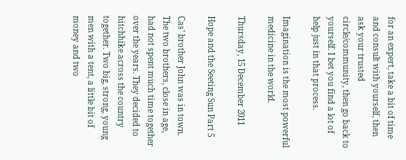for an expert, take a bit of time and consult with yourself, then ask your trusted circle/community, then go back to yourself. I bet you find a lot of help just in that process.

Imagination is the most powerful medicine in the world.

Thursday, 15 December 2011

Hope and the Seeting Sun Part 5

Cas’ brother John was in town. The two brothers, close in age, had not spent much time together over the years. They decided to hitchhike across the country together. Two big, strong, young men with a tent, a little bit of money and two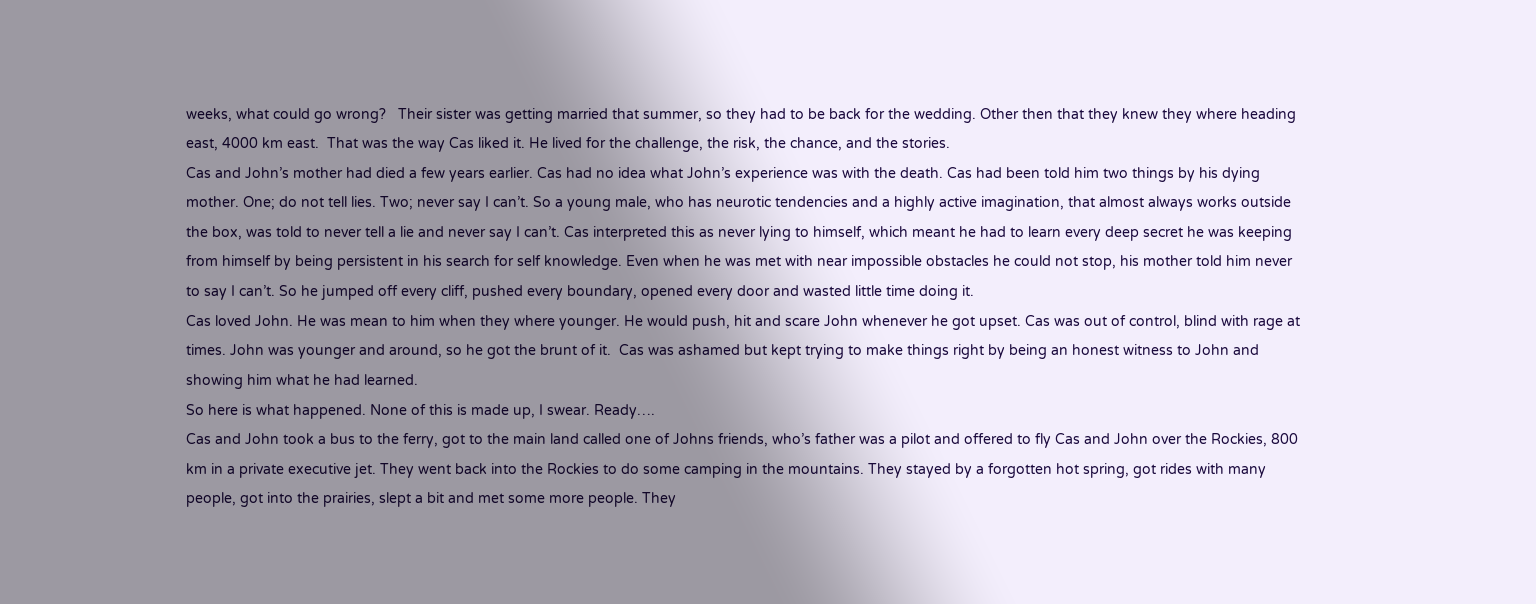weeks, what could go wrong?   Their sister was getting married that summer, so they had to be back for the wedding. Other then that they knew they where heading east, 4000 km east.  That was the way Cas liked it. He lived for the challenge, the risk, the chance, and the stories.
Cas and John’s mother had died a few years earlier. Cas had no idea what John’s experience was with the death. Cas had been told him two things by his dying mother. One; do not tell lies. Two; never say I can’t. So a young male, who has neurotic tendencies and a highly active imagination, that almost always works outside the box, was told to never tell a lie and never say I can’t. Cas interpreted this as never lying to himself, which meant he had to learn every deep secret he was keeping from himself by being persistent in his search for self knowledge. Even when he was met with near impossible obstacles he could not stop, his mother told him never to say I can’t. So he jumped off every cliff, pushed every boundary, opened every door and wasted little time doing it.
Cas loved John. He was mean to him when they where younger. He would push, hit and scare John whenever he got upset. Cas was out of control, blind with rage at times. John was younger and around, so he got the brunt of it.  Cas was ashamed but kept trying to make things right by being an honest witness to John and showing him what he had learned.
So here is what happened. None of this is made up, I swear. Ready….
Cas and John took a bus to the ferry, got to the main land called one of Johns friends, who’s father was a pilot and offered to fly Cas and John over the Rockies, 800 km in a private executive jet. They went back into the Rockies to do some camping in the mountains. They stayed by a forgotten hot spring, got rides with many people, got into the prairies, slept a bit and met some more people. They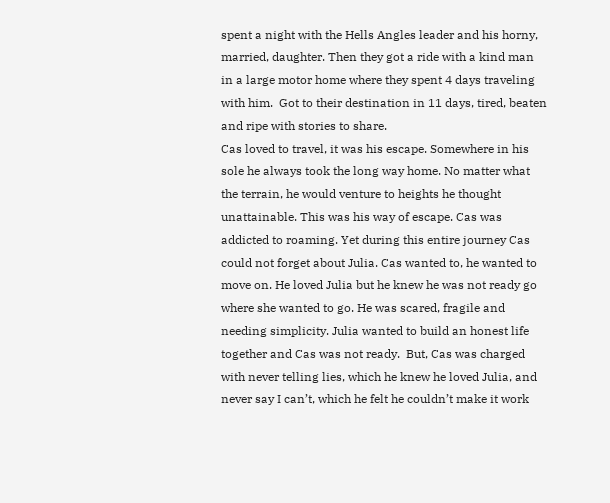spent a night with the Hells Angles leader and his horny, married, daughter. Then they got a ride with a kind man in a large motor home where they spent 4 days traveling with him.  Got to their destination in 11 days, tired, beaten and ripe with stories to share.
Cas loved to travel, it was his escape. Somewhere in his sole he always took the long way home. No matter what the terrain, he would venture to heights he thought unattainable. This was his way of escape. Cas was addicted to roaming. Yet during this entire journey Cas could not forget about Julia. Cas wanted to, he wanted to move on. He loved Julia but he knew he was not ready go where she wanted to go. He was scared, fragile and needing simplicity. Julia wanted to build an honest life together and Cas was not ready.  But, Cas was charged with never telling lies, which he knew he loved Julia, and never say I can’t, which he felt he couldn’t make it work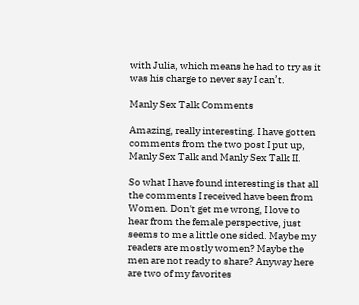with Julia, which means he had to try as it was his charge to never say I can’t.

Manly Sex Talk Comments

Amazing, really interesting. I have gotten comments from the two post I put up, Manly Sex Talk and Manly Sex Talk II.

So what I have found interesting is that all the comments I received have been from Women. Don't get me wrong, I love to hear from the female perspective, just seems to me a little one sided. Maybe my readers are mostly women? Maybe the men are not ready to share? Anyway here are two of my favorites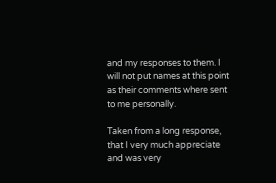and my responses to them. I will not put names at this point as their comments where sent to me personally.

Taken from a long response, that I very much appreciate and was very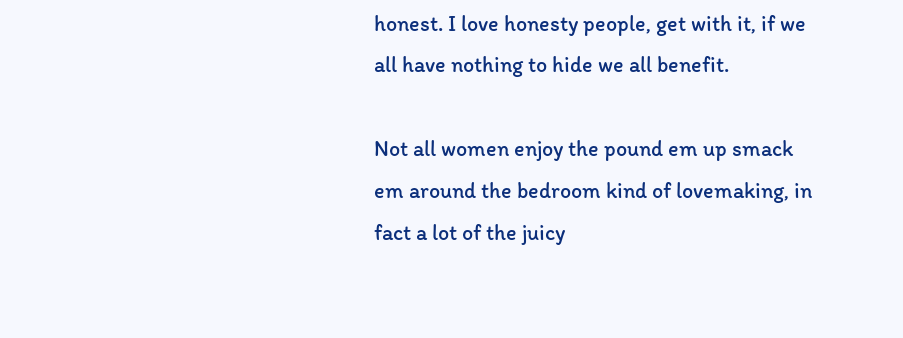honest. I love honesty people, get with it, if we all have nothing to hide we all benefit.

Not all women enjoy the pound em up smack em around the bedroom kind of lovemaking, in fact a lot of the juicy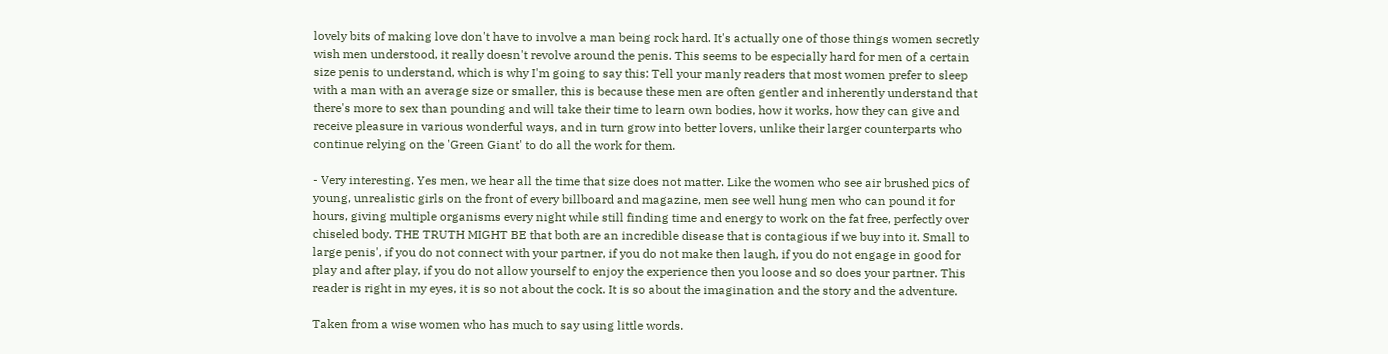lovely bits of making love don't have to involve a man being rock hard. It's actually one of those things women secretly wish men understood, it really doesn't revolve around the penis. This seems to be especially hard for men of a certain size penis to understand, which is why I'm going to say this: Tell your manly readers that most women prefer to sleep with a man with an average size or smaller, this is because these men are often gentler and inherently understand that there's more to sex than pounding and will take their time to learn own bodies, how it works, how they can give and receive pleasure in various wonderful ways, and in turn grow into better lovers, unlike their larger counterparts who continue relying on the 'Green Giant' to do all the work for them.

- Very interesting. Yes men, we hear all the time that size does not matter. Like the women who see air brushed pics of young, unrealistic girls on the front of every billboard and magazine, men see well hung men who can pound it for hours, giving multiple organisms every night while still finding time and energy to work on the fat free, perfectly over chiseled body. THE TRUTH MIGHT BE that both are an incredible disease that is contagious if we buy into it. Small to large penis', if you do not connect with your partner, if you do not make then laugh, if you do not engage in good for play and after play, if you do not allow yourself to enjoy the experience then you loose and so does your partner. This reader is right in my eyes, it is so not about the cock. It is so about the imagination and the story and the adventure.

Taken from a wise women who has much to say using little words.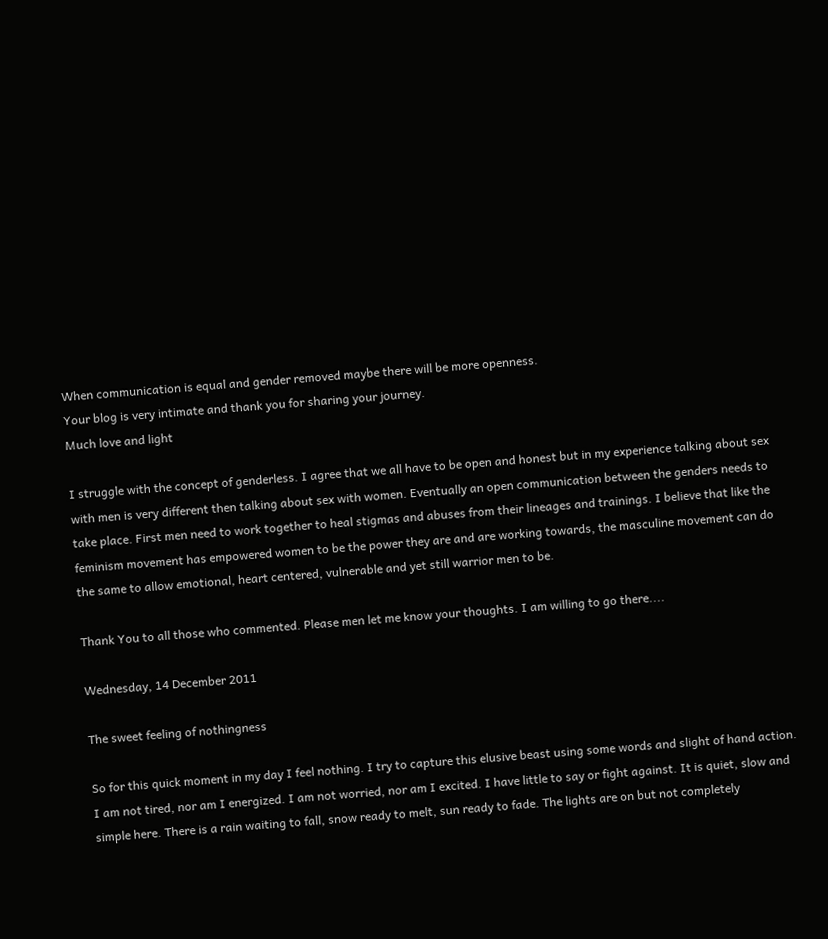When communication is equal and gender removed maybe there will be more openness.
Your blog is very intimate and thank you for sharing your journey.
Much love and light

I struggle with the concept of genderless. I agree that we all have to be open and honest but in my experience talking about sex with men is very different then talking about sex with women. Eventually an open communication between the genders needs to take place. First men need to work together to heal stigmas and abuses from their lineages and trainings. I believe that like the feminism movement has empowered women to be the power they are and are working towards, the masculine movement can do the same to allow emotional, heart centered, vulnerable and yet still warrior men to be.

Thank You to all those who commented. Please men let me know your thoughts. I am willing to go there....

Wednesday, 14 December 2011

The sweet feeling of nothingness

So for this quick moment in my day I feel nothing. I try to capture this elusive beast using some words and slight of hand action. I am not tired, nor am I energized. I am not worried, nor am I excited. I have little to say or fight against. It is quiet, slow and simple here. There is a rain waiting to fall, snow ready to melt, sun ready to fade. The lights are on but not completely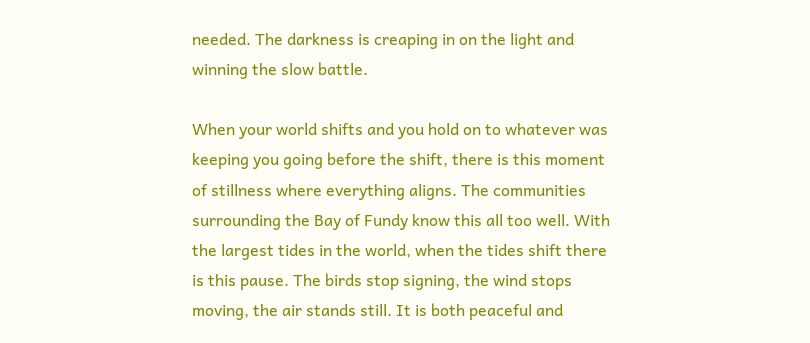needed. The darkness is creaping in on the light and winning the slow battle.

When your world shifts and you hold on to whatever was keeping you going before the shift, there is this moment of stillness where everything aligns. The communities surrounding the Bay of Fundy know this all too well. With the largest tides in the world, when the tides shift there is this pause. The birds stop signing, the wind stops moving, the air stands still. It is both peaceful and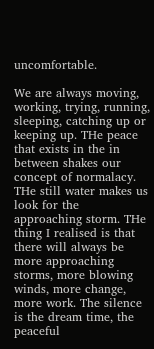uncomfortable.

We are always moving, working, trying, running, sleeping, catching up or keeping up. THe peace that exists in the in between shakes our concept of normalacy. THe still water makes us look for the approaching storm. THe thing I realised is that there will always be more approaching storms, more blowing winds, more change, more work. The silence is the dream time, the peaceful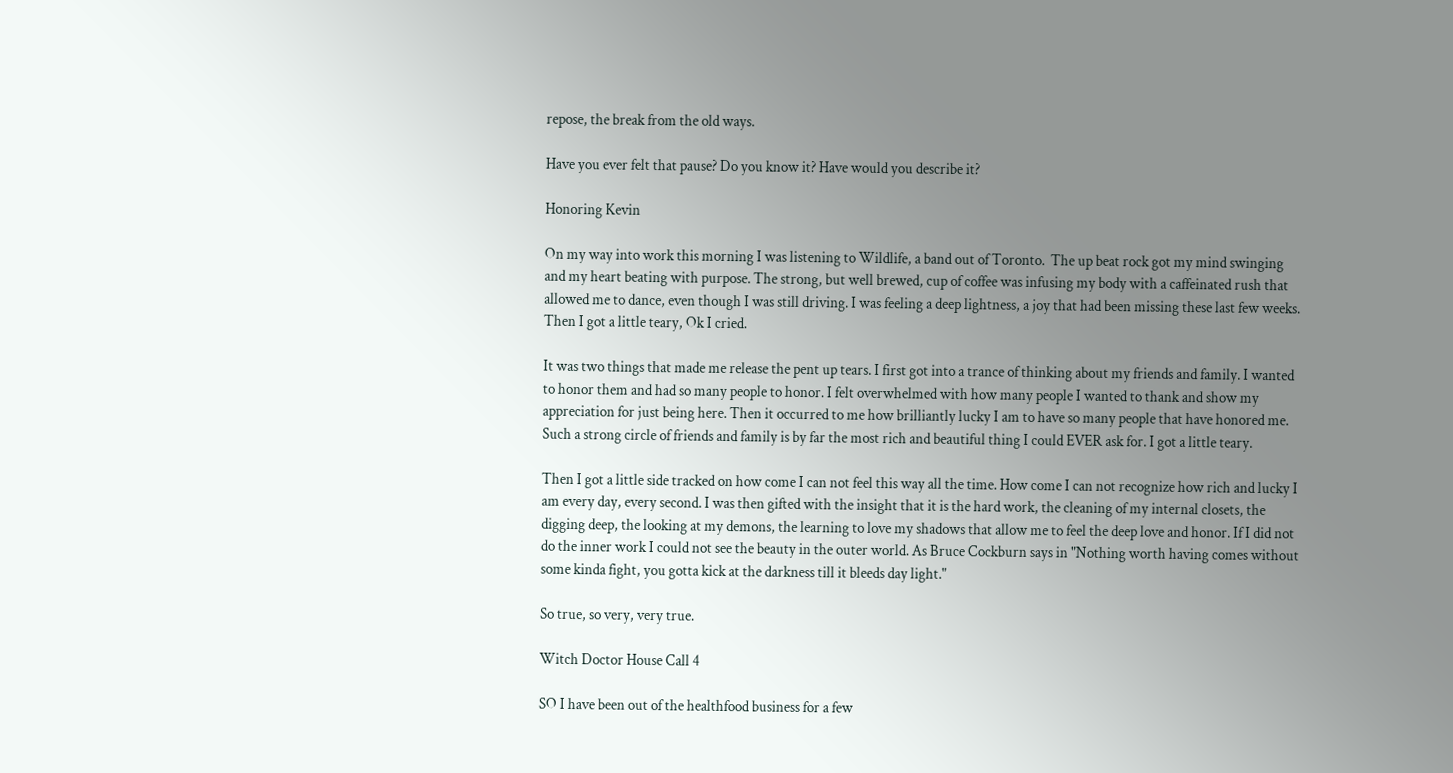repose, the break from the old ways.

Have you ever felt that pause? Do you know it? Have would you describe it?

Honoring Kevin

On my way into work this morning I was listening to Wildlife, a band out of Toronto.  The up beat rock got my mind swinging and my heart beating with purpose. The strong, but well brewed, cup of coffee was infusing my body with a caffeinated rush that allowed me to dance, even though I was still driving. I was feeling a deep lightness, a joy that had been missing these last few weeks. Then I got a little teary, Ok I cried.

It was two things that made me release the pent up tears. I first got into a trance of thinking about my friends and family. I wanted to honor them and had so many people to honor. I felt overwhelmed with how many people I wanted to thank and show my appreciation for just being here. Then it occurred to me how brilliantly lucky I am to have so many people that have honored me. Such a strong circle of friends and family is by far the most rich and beautiful thing I could EVER ask for. I got a little teary.

Then I got a little side tracked on how come I can not feel this way all the time. How come I can not recognize how rich and lucky I am every day, every second. I was then gifted with the insight that it is the hard work, the cleaning of my internal closets, the digging deep, the looking at my demons, the learning to love my shadows that allow me to feel the deep love and honor. If I did not do the inner work I could not see the beauty in the outer world. As Bruce Cockburn says in "Nothing worth having comes without some kinda fight, you gotta kick at the darkness till it bleeds day light."

So true, so very, very true.

Witch Doctor House Call 4

SO I have been out of the healthfood business for a few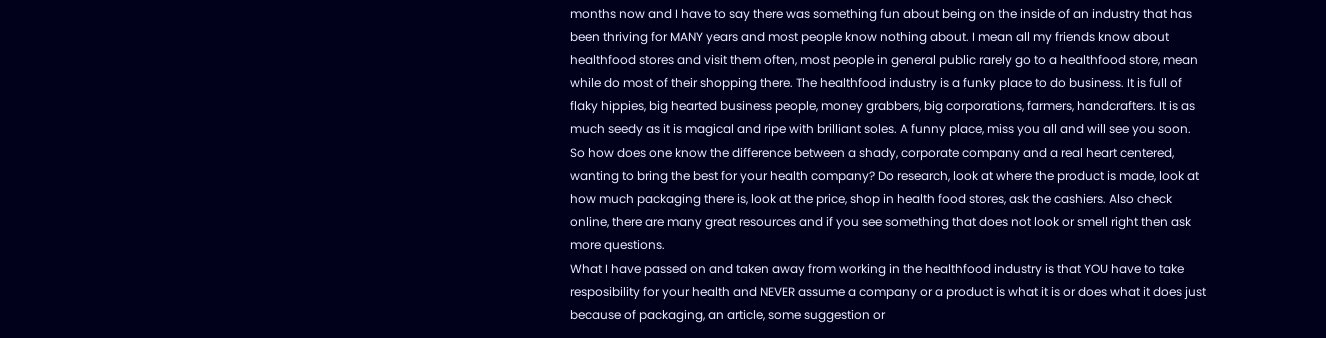months now and I have to say there was something fun about being on the inside of an industry that has been thriving for MANY years and most people know nothing about. I mean all my friends know about healthfood stores and visit them often, most people in general public rarely go to a healthfood store, mean while do most of their shopping there. The healthfood industry is a funky place to do business. It is full of flaky hippies, big hearted business people, money grabbers, big corporations, farmers, handcrafters. It is as much seedy as it is magical and ripe with brilliant soles. A funny place, miss you all and will see you soon.
So how does one know the difference between a shady, corporate company and a real heart centered, wanting to bring the best for your health company? Do research, look at where the product is made, look at how much packaging there is, look at the price, shop in health food stores, ask the cashiers. Also check online, there are many great resources and if you see something that does not look or smell right then ask more questions.
What I have passed on and taken away from working in the healthfood industry is that YOU have to take resposibility for your health and NEVER assume a company or a product is what it is or does what it does just because of packaging, an article, some suggestion or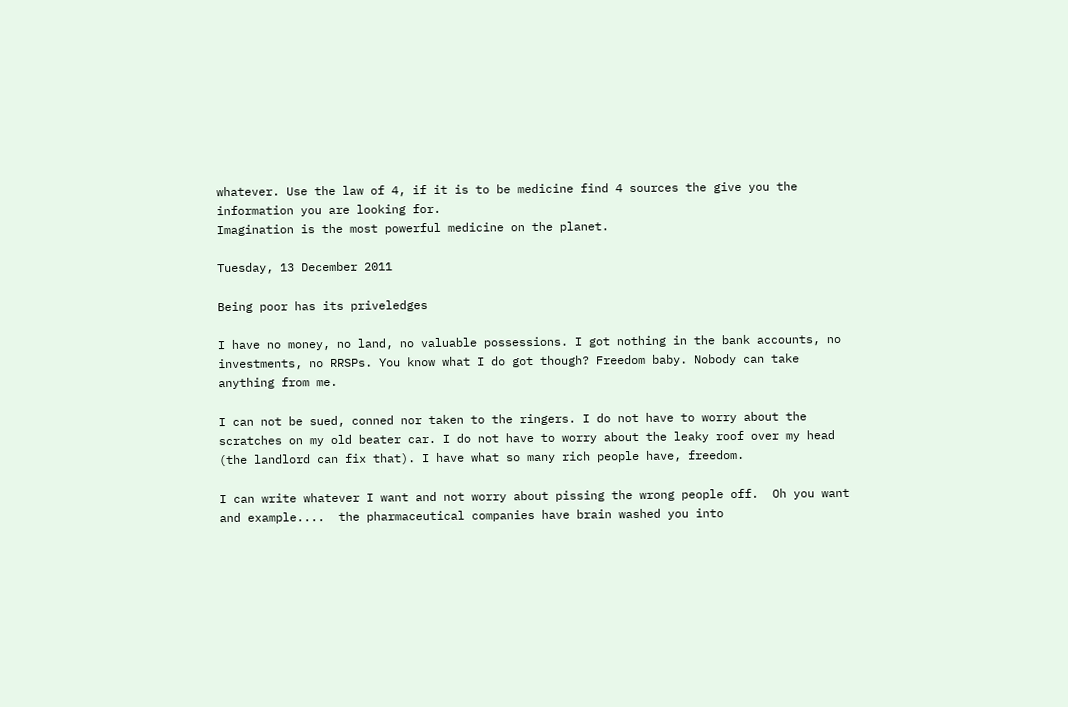whatever. Use the law of 4, if it is to be medicine find 4 sources the give you the information you are looking for.
Imagination is the most powerful medicine on the planet.

Tuesday, 13 December 2011

Being poor has its priveledges

I have no money, no land, no valuable possessions. I got nothing in the bank accounts, no investments, no RRSPs. You know what I do got though? Freedom baby. Nobody can take anything from me.

I can not be sued, conned nor taken to the ringers. I do not have to worry about the scratches on my old beater car. I do not have to worry about the leaky roof over my head (the landlord can fix that). I have what so many rich people have, freedom.

I can write whatever I want and not worry about pissing the wrong people off.  Oh you want and example....  the pharmaceutical companies have brain washed you into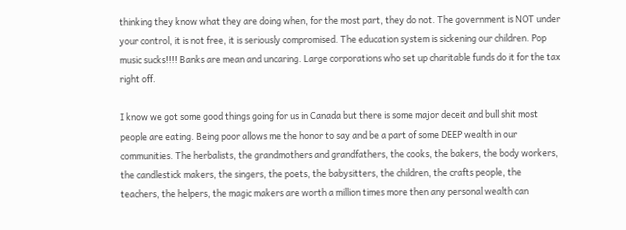thinking they know what they are doing when, for the most part, they do not. The government is NOT under your control, it is not free, it is seriously compromised. The education system is sickening our children. Pop music sucks!!!! Banks are mean and uncaring. Large corporations who set up charitable funds do it for the tax right off.

I know we got some good things going for us in Canada but there is some major deceit and bull shit most people are eating. Being poor allows me the honor to say and be a part of some DEEP wealth in our communities. The herbalists, the grandmothers and grandfathers, the cooks, the bakers, the body workers, the candlestick makers, the singers, the poets, the babysitters, the children, the crafts people, the teachers, the helpers, the magic makers are worth a million times more then any personal wealth can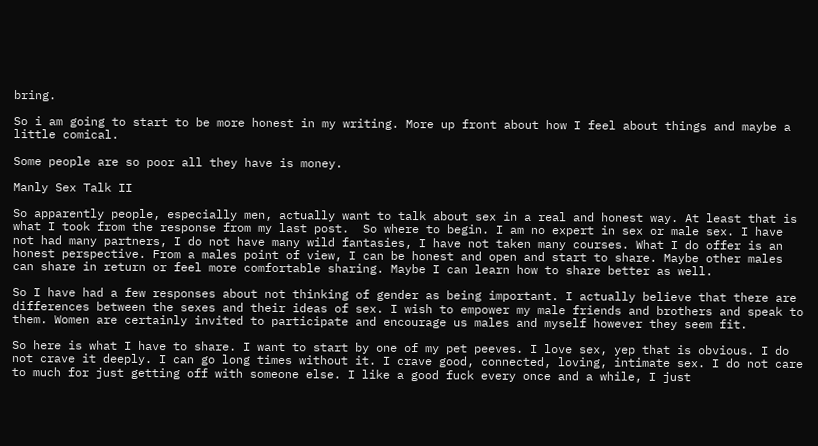bring.

So i am going to start to be more honest in my writing. More up front about how I feel about things and maybe a little comical.

Some people are so poor all they have is money.

Manly Sex Talk II

So apparently people, especially men, actually want to talk about sex in a real and honest way. At least that is what I took from the response from my last post.  So where to begin. I am no expert in sex or male sex. I have not had many partners, I do not have many wild fantasies, I have not taken many courses. What I do offer is an honest perspective. From a males point of view, I can be honest and open and start to share. Maybe other males can share in return or feel more comfortable sharing. Maybe I can learn how to share better as well.

So I have had a few responses about not thinking of gender as being important. I actually believe that there are differences between the sexes and their ideas of sex. I wish to empower my male friends and brothers and speak to them. Women are certainly invited to participate and encourage us males and myself however they seem fit.

So here is what I have to share. I want to start by one of my pet peeves. I love sex, yep that is obvious. I do not crave it deeply. I can go long times without it. I crave good, connected, loving, intimate sex. I do not care to much for just getting off with someone else. I like a good fuck every once and a while, I just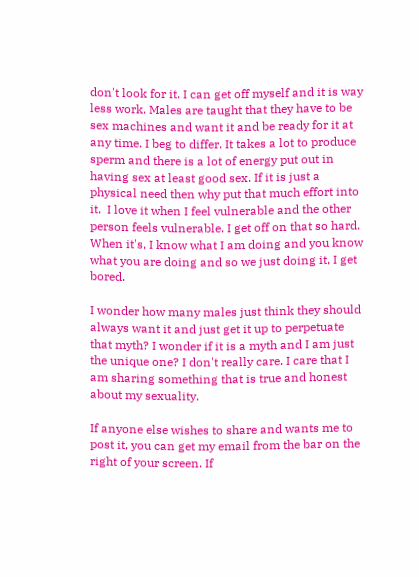don't look for it. I can get off myself and it is way less work. Males are taught that they have to be sex machines and want it and be ready for it at any time. I beg to differ. It takes a lot to produce sperm and there is a lot of energy put out in having sex at least good sex. If it is just a physical need then why put that much effort into it.  I love it when I feel vulnerable and the other person feels vulnerable. I get off on that so hard. When it's, I know what I am doing and you know what you are doing and so we just doing it, I get bored.

I wonder how many males just think they should always want it and just get it up to perpetuate that myth? I wonder if it is a myth and I am just the unique one? I don't really care. I care that I am sharing something that is true and honest about my sexuality.

If anyone else wishes to share and wants me to post it, you can get my email from the bar on the right of your screen. If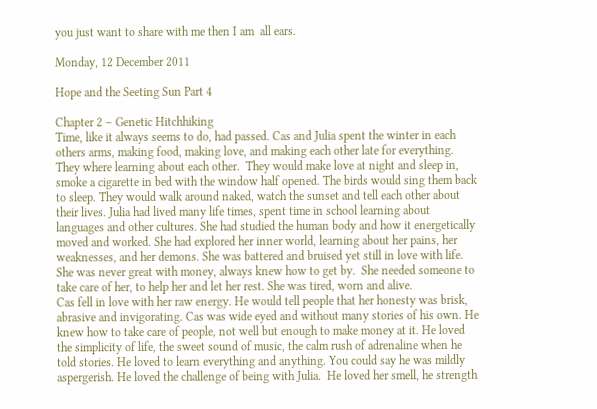you just want to share with me then I am  all ears.

Monday, 12 December 2011

Hope and the Seeting Sun Part 4

Chapter 2 – Genetic Hitchhiking
Time, like it always seems to do, had passed. Cas and Julia spent the winter in each others arms, making food, making love, and making each other late for everything. They where learning about each other.  They would make love at night and sleep in, smoke a cigarette in bed with the window half opened. The birds would sing them back to sleep. They would walk around naked, watch the sunset and tell each other about their lives. Julia had lived many life times, spent time in school learning about languages and other cultures. She had studied the human body and how it energetically moved and worked. She had explored her inner world, learning about her pains, her weaknesses, and her demons. She was battered and bruised yet still in love with life. She was never great with money, always knew how to get by.  She needed someone to take care of her, to help her and let her rest. She was tired, worn and alive.
Cas fell in love with her raw energy. He would tell people that her honesty was brisk, abrasive and invigorating. Cas was wide eyed and without many stories of his own. He knew how to take care of people, not well but enough to make money at it. He loved the simplicity of life, the sweet sound of music, the calm rush of adrenaline when he told stories. He loved to learn everything and anything. You could say he was mildly aspergerish. He loved the challenge of being with Julia.  He loved her smell, he strength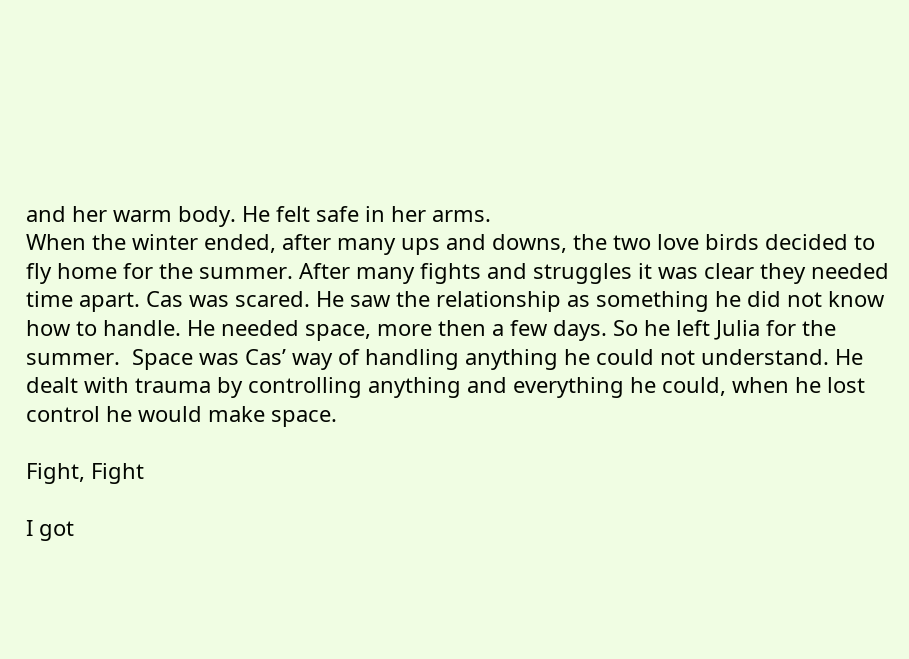and her warm body. He felt safe in her arms.
When the winter ended, after many ups and downs, the two love birds decided to fly home for the summer. After many fights and struggles it was clear they needed time apart. Cas was scared. He saw the relationship as something he did not know how to handle. He needed space, more then a few days. So he left Julia for the summer.  Space was Cas’ way of handling anything he could not understand. He dealt with trauma by controlling anything and everything he could, when he lost control he would make space.

Fight, Fight

I got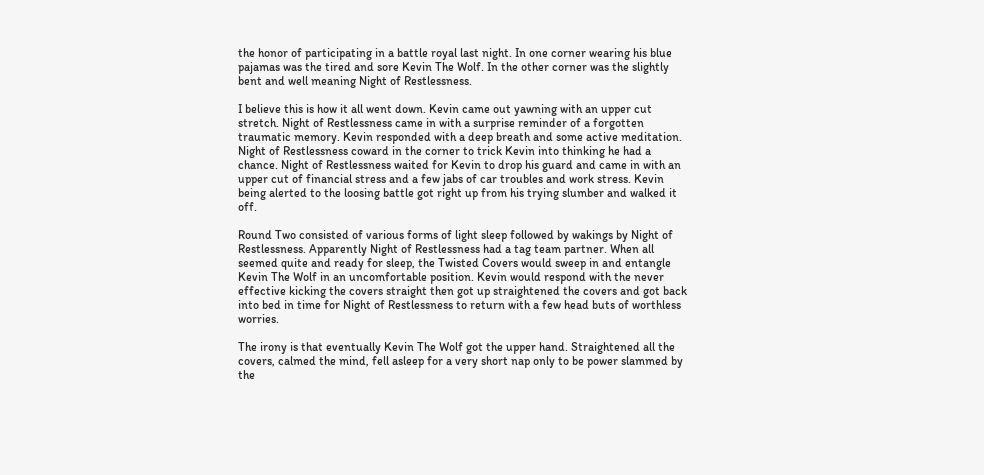the honor of participating in a battle royal last night. In one corner wearing his blue pajamas was the tired and sore Kevin The Wolf. In the other corner was the slightly bent and well meaning Night of Restlessness.

I believe this is how it all went down. Kevin came out yawning with an upper cut stretch. Night of Restlessness came in with a surprise reminder of a forgotten traumatic memory. Kevin responded with a deep breath and some active meditation. Night of Restlessness coward in the corner to trick Kevin into thinking he had a chance. Night of Restlessness waited for Kevin to drop his guard and came in with an upper cut of financial stress and a few jabs of car troubles and work stress. Kevin being alerted to the loosing battle got right up from his trying slumber and walked it off.

Round Two consisted of various forms of light sleep followed by wakings by Night of Restlessness. Apparently Night of Restlessness had a tag team partner. When all seemed quite and ready for sleep, the Twisted Covers would sweep in and entangle Kevin The Wolf in an uncomfortable position. Kevin would respond with the never effective kicking the covers straight then got up straightened the covers and got back into bed in time for Night of Restlessness to return with a few head buts of worthless worries.

The irony is that eventually Kevin The Wolf got the upper hand. Straightened all the covers, calmed the mind, fell asleep for a very short nap only to be power slammed by the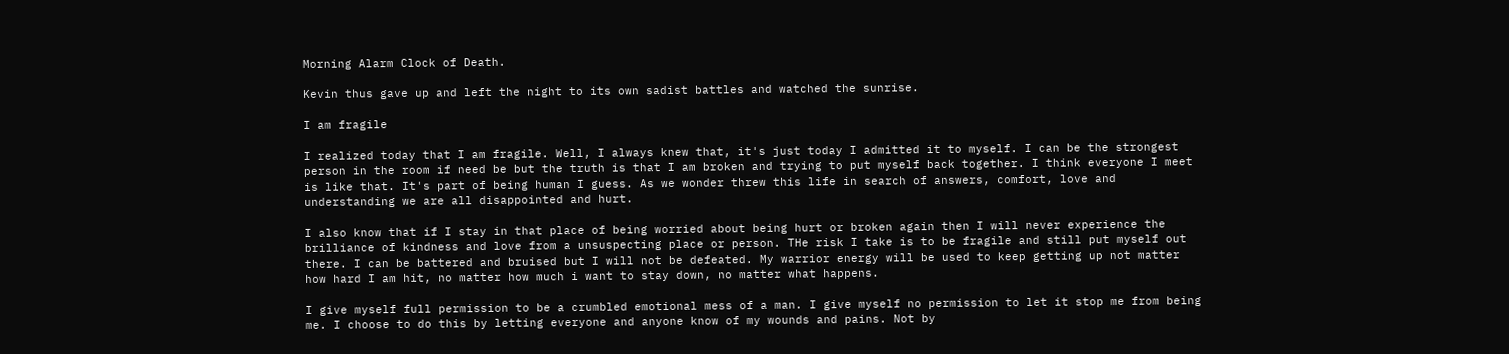Morning Alarm Clock of Death.

Kevin thus gave up and left the night to its own sadist battles and watched the sunrise.

I am fragile

I realized today that I am fragile. Well, I always knew that, it's just today I admitted it to myself. I can be the strongest person in the room if need be but the truth is that I am broken and trying to put myself back together. I think everyone I meet is like that. It's part of being human I guess. As we wonder threw this life in search of answers, comfort, love and understanding we are all disappointed and hurt.

I also know that if I stay in that place of being worried about being hurt or broken again then I will never experience the brilliance of kindness and love from a unsuspecting place or person. THe risk I take is to be fragile and still put myself out there. I can be battered and bruised but I will not be defeated. My warrior energy will be used to keep getting up not matter how hard I am hit, no matter how much i want to stay down, no matter what happens.

I give myself full permission to be a crumbled emotional mess of a man. I give myself no permission to let it stop me from being me. I choose to do this by letting everyone and anyone know of my wounds and pains. Not by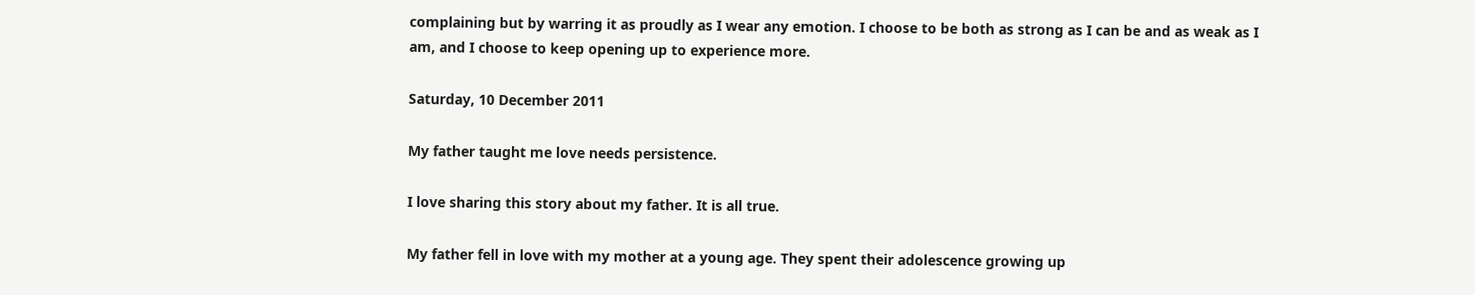complaining but by warring it as proudly as I wear any emotion. I choose to be both as strong as I can be and as weak as I am, and I choose to keep opening up to experience more.

Saturday, 10 December 2011

My father taught me love needs persistence.

I love sharing this story about my father. It is all true.

My father fell in love with my mother at a young age. They spent their adolescence growing up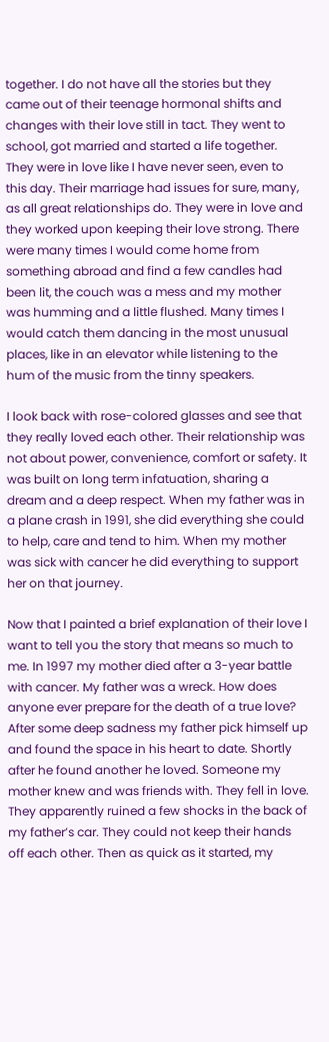together. I do not have all the stories but they came out of their teenage hormonal shifts and changes with their love still in tact. They went to school, got married and started a life together. They were in love like I have never seen, even to this day. Their marriage had issues for sure, many, as all great relationships do. They were in love and they worked upon keeping their love strong. There were many times I would come home from something abroad and find a few candles had been lit, the couch was a mess and my mother was humming and a little flushed. Many times I would catch them dancing in the most unusual places, like in an elevator while listening to the hum of the music from the tinny speakers.

I look back with rose-colored glasses and see that they really loved each other. Their relationship was not about power, convenience, comfort or safety. It was built on long term infatuation, sharing a dream and a deep respect. When my father was in a plane crash in 1991, she did everything she could to help, care and tend to him. When my mother was sick with cancer he did everything to support her on that journey.

Now that I painted a brief explanation of their love I want to tell you the story that means so much to me. In 1997 my mother died after a 3-year battle with cancer. My father was a wreck. How does anyone ever prepare for the death of a true love? After some deep sadness my father pick himself up and found the space in his heart to date. Shortly after he found another he loved. Someone my mother knew and was friends with. They fell in love. They apparently ruined a few shocks in the back of my father’s car. They could not keep their hands off each other. Then as quick as it started, my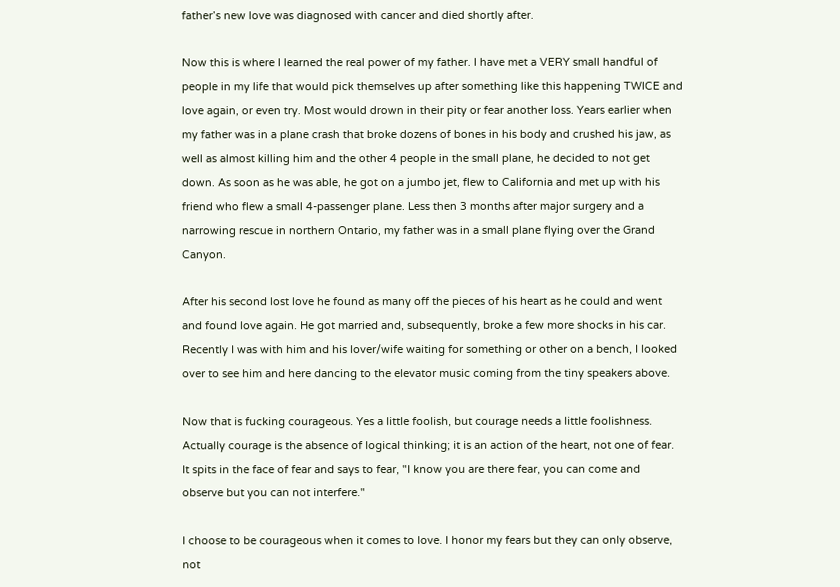father’s new love was diagnosed with cancer and died shortly after.

Now this is where I learned the real power of my father. I have met a VERY small handful of people in my life that would pick themselves up after something like this happening TWICE and love again, or even try. Most would drown in their pity or fear another loss. Years earlier when my father was in a plane crash that broke dozens of bones in his body and crushed his jaw, as well as almost killing him and the other 4 people in the small plane, he decided to not get down. As soon as he was able, he got on a jumbo jet, flew to California and met up with his friend who flew a small 4-passenger plane. Less then 3 months after major surgery and a narrowing rescue in northern Ontario, my father was in a small plane flying over the Grand Canyon.

After his second lost love he found as many off the pieces of his heart as he could and went and found love again. He got married and, subsequently, broke a few more shocks in his car. Recently I was with him and his lover/wife waiting for something or other on a bench, I looked over to see him and here dancing to the elevator music coming from the tiny speakers above.

Now that is fucking courageous. Yes a little foolish, but courage needs a little foolishness. Actually courage is the absence of logical thinking; it is an action of the heart, not one of fear. It spits in the face of fear and says to fear, "I know you are there fear, you can come and observe but you can not interfere."

I choose to be courageous when it comes to love. I honor my fears but they can only observe, not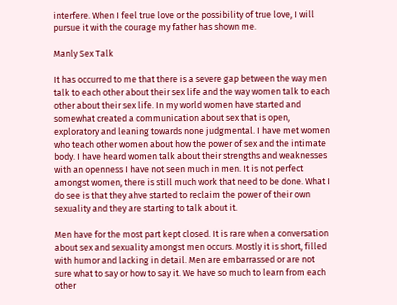interfere. When I feel true love or the possibility of true love, I will pursue it with the courage my father has shown me.

Manly Sex Talk

It has occurred to me that there is a severe gap between the way men talk to each other about their sex life and the way women talk to each other about their sex life. In my world women have started and somewhat created a communication about sex that is open, exploratory and leaning towards none judgmental. I have met women who teach other women about how the power of sex and the intimate body. I have heard women talk about their strengths and weaknesses with an openness I have not seen much in men. It is not perfect amongst women, there is still much work that need to be done. What I do see is that they ahve started to reclaim the power of their own sexuality and they are starting to talk about it.

Men have for the most part kept closed. It is rare when a conversation about sex and sexuality amongst men occurs. Mostly it is short, filled with humor and lacking in detail. Men are embarrassed or are not sure what to say or how to say it. We have so much to learn from each other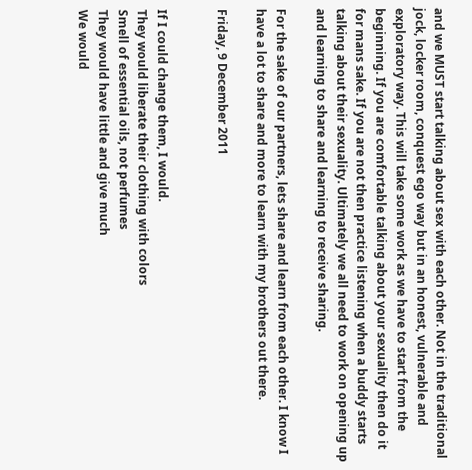and we MUST start talking about sex with each other. Not in the traditional jock, locker room, conquest ego way but in an honest, vulnerable and exploratory way. This will take some work as we have to start from the beginning. If you are comfortable talking about your sexuality then do it for mans sake. If you are not then practice listening when a buddy starts talking about their sexuality. Ultimately we all need to work on opening up and learning to share and learning to receive sharing.

For the sake of our partners, lets share and learn from each other. I know I have a lot to share and more to learn with my brothers out there.

Friday, 9 December 2011


If I could change them, I would.
They would liberate their clothing with colors
Smell of essential oils, not perfumes
They would have little and give much
We would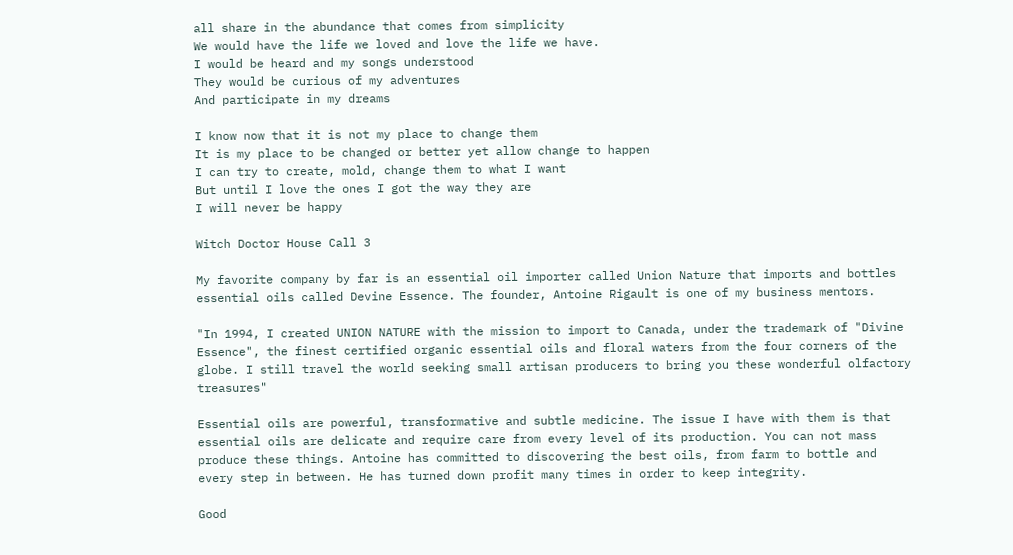all share in the abundance that comes from simplicity
We would have the life we loved and love the life we have.
I would be heard and my songs understood
They would be curious of my adventures
And participate in my dreams

I know now that it is not my place to change them
It is my place to be changed or better yet allow change to happen
I can try to create, mold, change them to what I want
But until I love the ones I got the way they are
I will never be happy

Witch Doctor House Call 3

My favorite company by far is an essential oil importer called Union Nature that imports and bottles essential oils called Devine Essence. The founder, Antoine Rigault is one of my business mentors.

"In 1994, I created UNION NATURE with the mission to import to Canada, under the trademark of "Divine Essence", the finest certified organic essential oils and floral waters from the four corners of the globe. I still travel the world seeking small artisan producers to bring you these wonderful olfactory treasures"

Essential oils are powerful, transformative and subtle medicine. The issue I have with them is that essential oils are delicate and require care from every level of its production. You can not mass produce these things. Antoine has committed to discovering the best oils, from farm to bottle and every step in between. He has turned down profit many times in order to keep integrity.

Good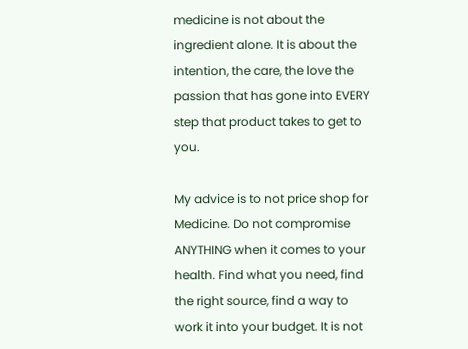medicine is not about the ingredient alone. It is about the intention, the care, the love the passion that has gone into EVERY step that product takes to get to you.

My advice is to not price shop for Medicine. Do not compromise ANYTHING when it comes to your health. Find what you need, find the right source, find a way to work it into your budget. It is not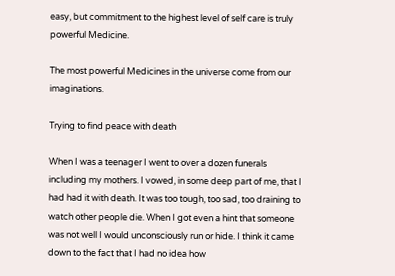easy, but commitment to the highest level of self care is truly powerful Medicine.

The most powerful Medicines in the universe come from our imaginations.

Trying to find peace with death

When I was a teenager I went to over a dozen funerals including my mothers. I vowed, in some deep part of me, that I had had it with death. It was too tough, too sad, too draining to watch other people die. When I got even a hint that someone was not well I would unconsciously run or hide. I think it came down to the fact that I had no idea how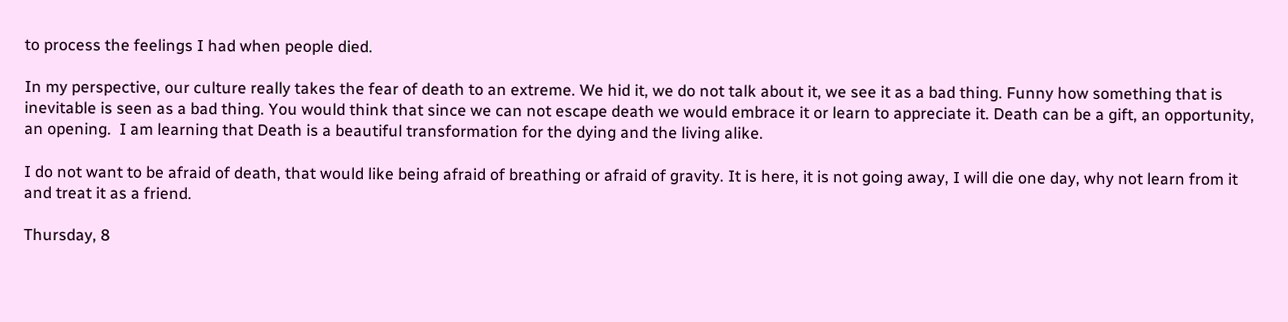to process the feelings I had when people died.

In my perspective, our culture really takes the fear of death to an extreme. We hid it, we do not talk about it, we see it as a bad thing. Funny how something that is inevitable is seen as a bad thing. You would think that since we can not escape death we would embrace it or learn to appreciate it. Death can be a gift, an opportunity, an opening.  I am learning that Death is a beautiful transformation for the dying and the living alike.

I do not want to be afraid of death, that would like being afraid of breathing or afraid of gravity. It is here, it is not going away, I will die one day, why not learn from it and treat it as a friend.

Thursday, 8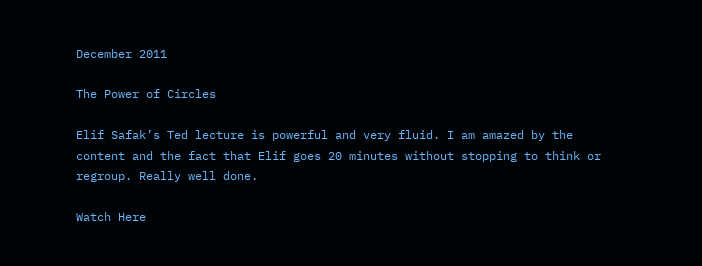December 2011

The Power of Circles

Elif Safak’s Ted lecture is powerful and very fluid. I am amazed by the content and the fact that Elif goes 20 minutes without stopping to think or regroup. Really well done.

Watch Here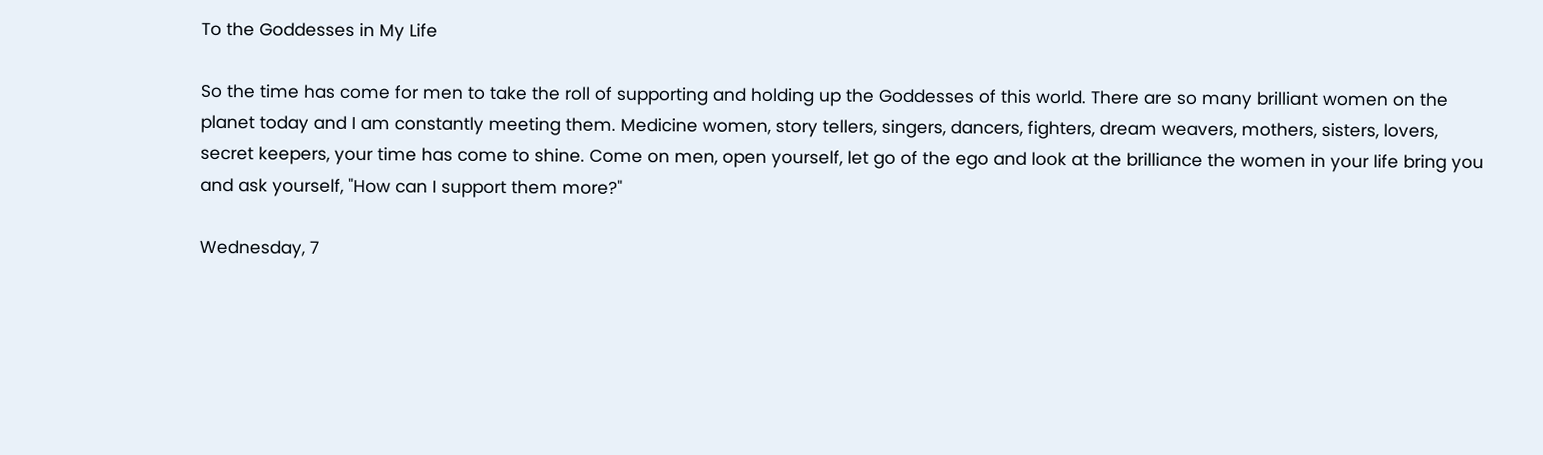To the Goddesses in My Life

So the time has come for men to take the roll of supporting and holding up the Goddesses of this world. There are so many brilliant women on the planet today and I am constantly meeting them. Medicine women, story tellers, singers, dancers, fighters, dream weavers, mothers, sisters, lovers, secret keepers, your time has come to shine. Come on men, open yourself, let go of the ego and look at the brilliance the women in your life bring you and ask yourself, "How can I support them more?"

Wednesday, 7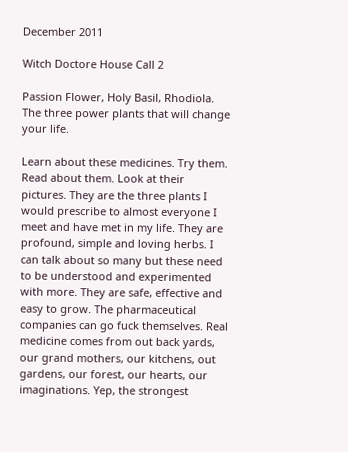December 2011

Witch Doctore House Call 2

Passion Flower, Holy Basil, Rhodiola. The three power plants that will change your life.

Learn about these medicines. Try them. Read about them. Look at their pictures. They are the three plants I would prescribe to almost everyone I meet and have met in my life. They are profound, simple and loving herbs. I can talk about so many but these need to be understood and experimented with more. They are safe, effective and easy to grow. The pharmaceutical companies can go fuck themselves. Real medicine comes from out back yards, our grand mothers, our kitchens, out gardens, our forest, our hearts, our imaginations. Yep, the strongest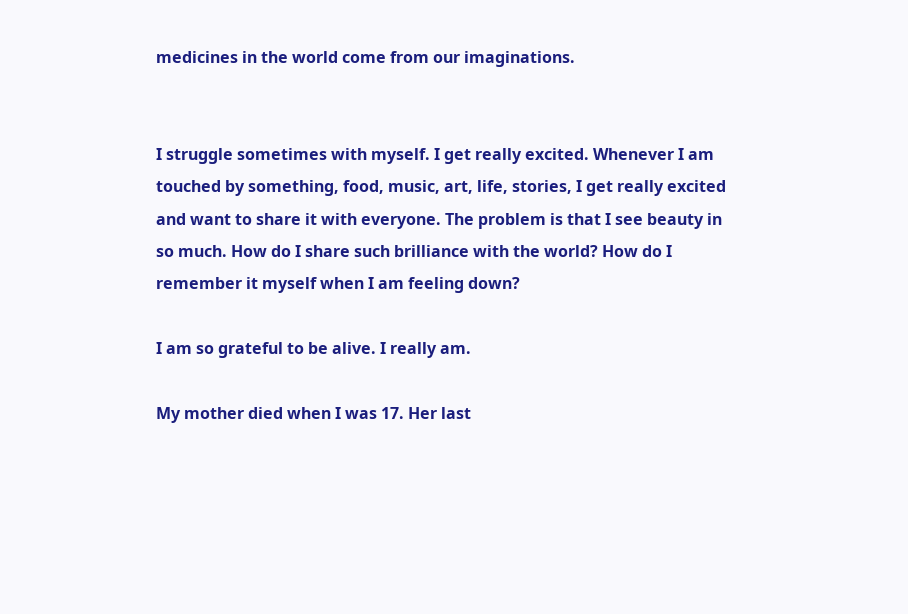medicines in the world come from our imaginations.


I struggle sometimes with myself. I get really excited. Whenever I am touched by something, food, music, art, life, stories, I get really excited and want to share it with everyone. The problem is that I see beauty in so much. How do I share such brilliance with the world? How do I remember it myself when I am feeling down?

I am so grateful to be alive. I really am.

My mother died when I was 17. Her last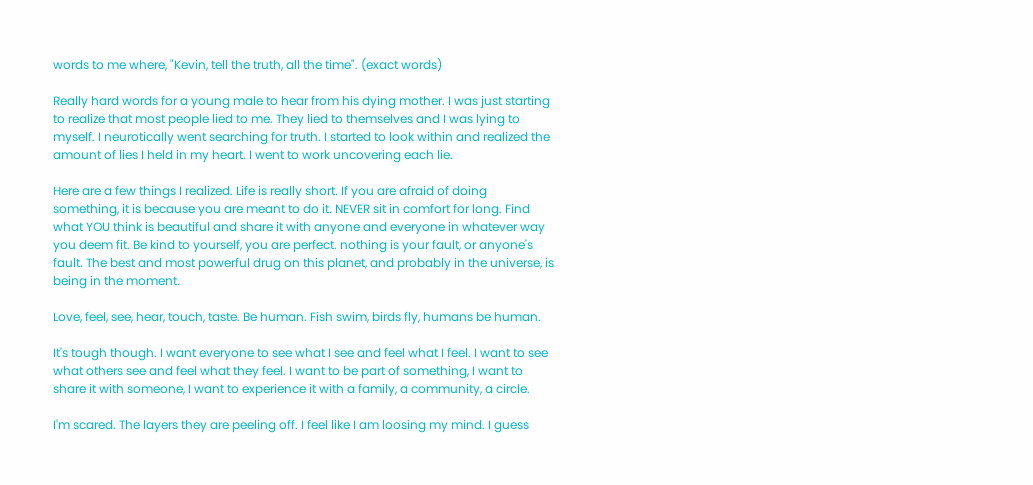words to me where, "Kevin, tell the truth, all the time". (exact words)

Really hard words for a young male to hear from his dying mother. I was just starting to realize that most people lied to me. They lied to themselves and I was lying to myself. I neurotically went searching for truth. I started to look within and realized the amount of lies I held in my heart. I went to work uncovering each lie.

Here are a few things I realized. Life is really short. If you are afraid of doing something, it is because you are meant to do it. NEVER sit in comfort for long. Find what YOU think is beautiful and share it with anyone and everyone in whatever way you deem fit. Be kind to yourself, you are perfect. nothing is your fault, or anyone's fault. The best and most powerful drug on this planet, and probably in the universe, is being in the moment.

Love, feel, see, hear, touch, taste. Be human. Fish swim, birds fly, humans be human.

It's tough though. I want everyone to see what I see and feel what I feel. I want to see what others see and feel what they feel. I want to be part of something, I want to share it with someone, I want to experience it with a family, a community, a circle.

I'm scared. The layers they are peeling off. I feel like I am loosing my mind. I guess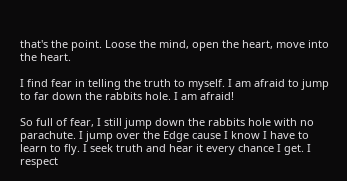that's the point. Loose the mind, open the heart, move into the heart.

I find fear in telling the truth to myself. I am afraid to jump to far down the rabbits hole. I am afraid!

So full of fear, I still jump down the rabbits hole with no parachute. I jump over the Edge cause I know I have to learn to fly. I seek truth and hear it every chance I get. I respect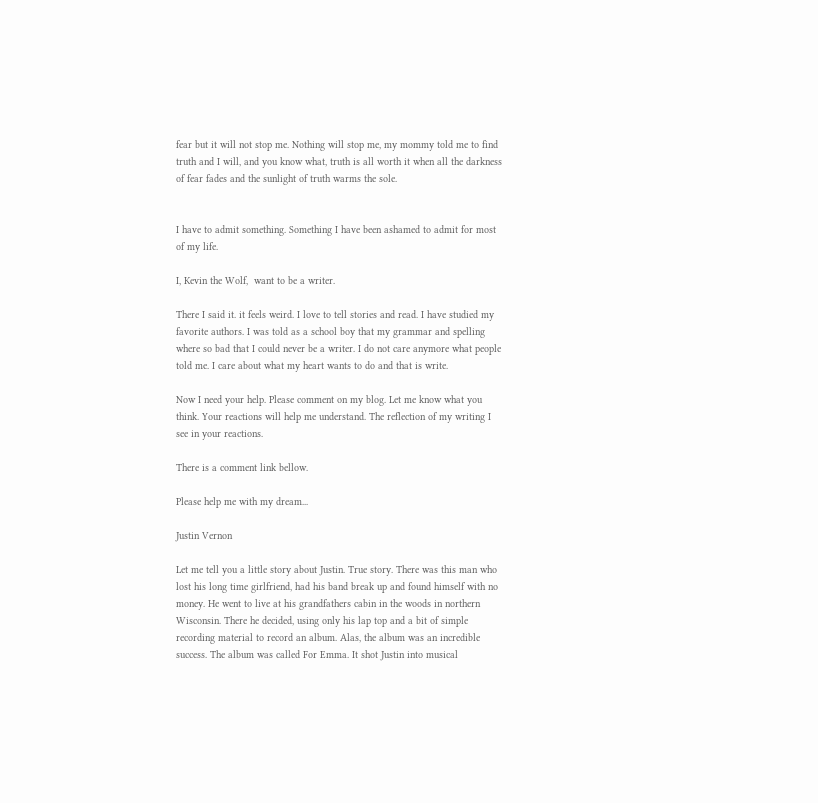fear but it will not stop me. Nothing will stop me, my mommy told me to find truth and I will, and you know what, truth is all worth it when all the darkness of fear fades and the sunlight of truth warms the sole.


I have to admit something. Something I have been ashamed to admit for most of my life.

I, Kevin the Wolf,  want to be a writer.

There I said it. it feels weird. I love to tell stories and read. I have studied my favorite authors. I was told as a school boy that my grammar and spelling where so bad that I could never be a writer. I do not care anymore what people told me. I care about what my heart wants to do and that is write.

Now I need your help. Please comment on my blog. Let me know what you think. Your reactions will help me understand. The reflection of my writing I see in your reactions.

There is a comment link bellow.

Please help me with my dream...

Justin Vernon

Let me tell you a little story about Justin. True story. There was this man who lost his long time girlfriend, had his band break up and found himself with no money. He went to live at his grandfathers cabin in the woods in northern Wisconsin. There he decided, using only his lap top and a bit of simple recording material to record an album. Alas, the album was an incredible success. The album was called For Emma. It shot Justin into musical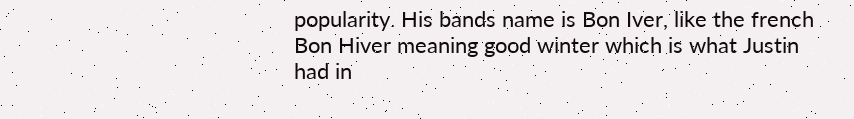popularity. His bands name is Bon Iver, like the french Bon Hiver meaning good winter which is what Justin had in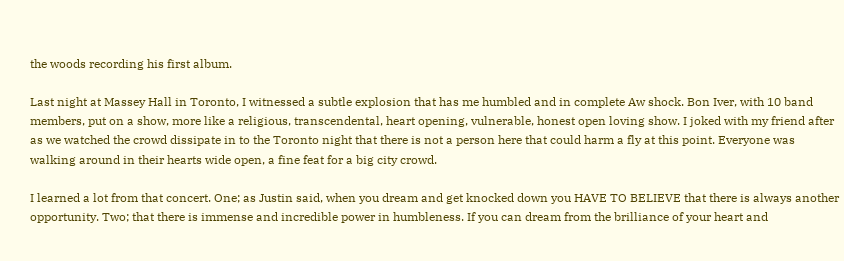the woods recording his first album.

Last night at Massey Hall in Toronto, I witnessed a subtle explosion that has me humbled and in complete Aw shock. Bon Iver, with 10 band members, put on a show, more like a religious, transcendental, heart opening, vulnerable, honest open loving show. I joked with my friend after as we watched the crowd dissipate in to the Toronto night that there is not a person here that could harm a fly at this point. Everyone was walking around in their hearts wide open, a fine feat for a big city crowd.

I learned a lot from that concert. One; as Justin said, when you dream and get knocked down you HAVE TO BELIEVE that there is always another opportunity. Two; that there is immense and incredible power in humbleness. If you can dream from the brilliance of your heart and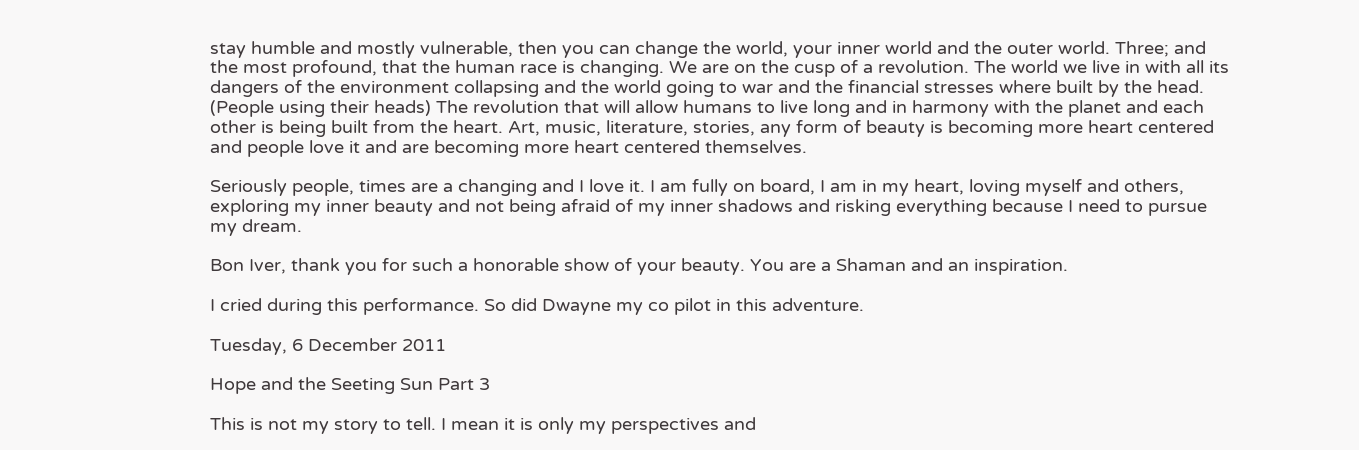stay humble and mostly vulnerable, then you can change the world, your inner world and the outer world. Three; and the most profound, that the human race is changing. We are on the cusp of a revolution. The world we live in with all its dangers of the environment collapsing and the world going to war and the financial stresses where built by the head. (People using their heads) The revolution that will allow humans to live long and in harmony with the planet and each other is being built from the heart. Art, music, literature, stories, any form of beauty is becoming more heart centered and people love it and are becoming more heart centered themselves.

Seriously people, times are a changing and I love it. I am fully on board, I am in my heart, loving myself and others, exploring my inner beauty and not being afraid of my inner shadows and risking everything because I need to pursue my dream.

Bon Iver, thank you for such a honorable show of your beauty. You are a Shaman and an inspiration.

I cried during this performance. So did Dwayne my co pilot in this adventure.

Tuesday, 6 December 2011

Hope and the Seeting Sun Part 3

This is not my story to tell. I mean it is only my perspectives and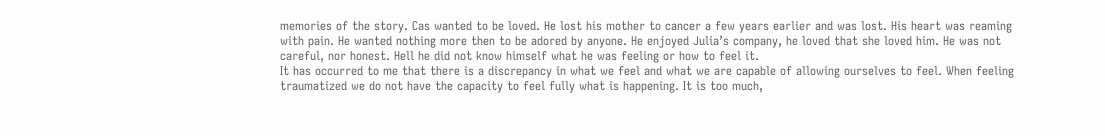memories of the story. Cas wanted to be loved. He lost his mother to cancer a few years earlier and was lost. His heart was reaming with pain. He wanted nothing more then to be adored by anyone. He enjoyed Julia’s company, he loved that she loved him. He was not careful, nor honest. Hell he did not know himself what he was feeling or how to feel it.
It has occurred to me that there is a discrepancy in what we feel and what we are capable of allowing ourselves to feel. When feeling traumatized we do not have the capacity to feel fully what is happening. It is too much,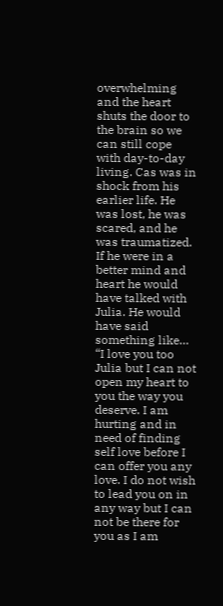overwhelming and the heart shuts the door to the brain so we can still cope with day-to-day living. Cas was in shock from his earlier life. He was lost, he was scared, and he was traumatized.  If he were in a better mind and heart he would have talked with Julia. He would have said something like…
“I love you too Julia but I can not open my heart to you the way you deserve. I am hurting and in need of finding self love before I can offer you any love. I do not wish to lead you on in any way but I can not be there for you as I am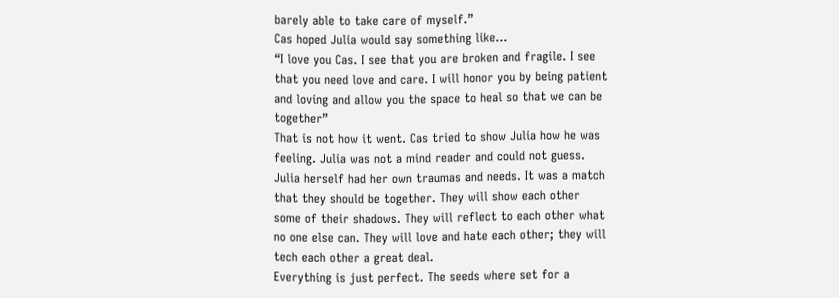barely able to take care of myself.”
Cas hoped Julia would say something like…
“I love you Cas. I see that you are broken and fragile. I see that you need love and care. I will honor you by being patient and loving and allow you the space to heal so that we can be together”
That is not how it went. Cas tried to show Julia how he was feeling. Julia was not a mind reader and could not guess. Julia herself had her own traumas and needs. It was a match that they should be together. They will show each other some of their shadows. They will reflect to each other what no one else can. They will love and hate each other; they will tech each other a great deal.
Everything is just perfect. The seeds where set for a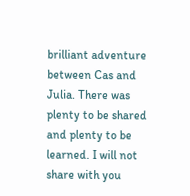brilliant adventure between Cas and Julia. There was plenty to be shared and plenty to be learned. I will not share with you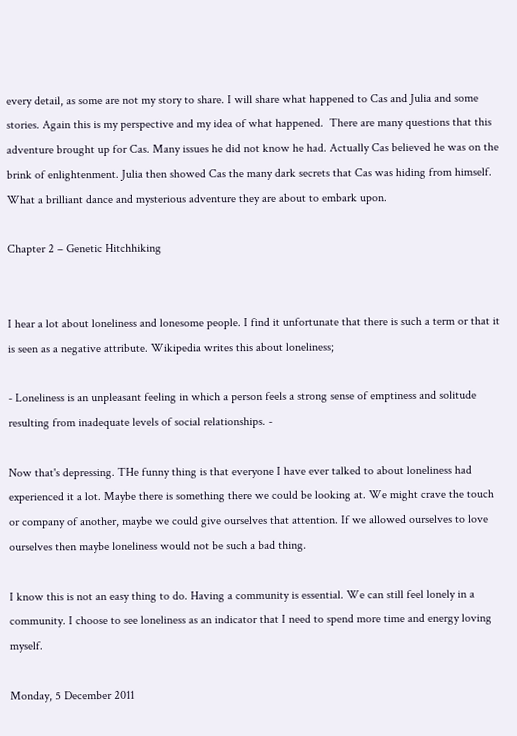every detail, as some are not my story to share. I will share what happened to Cas and Julia and some stories. Again this is my perspective and my idea of what happened.  There are many questions that this adventure brought up for Cas. Many issues he did not know he had. Actually Cas believed he was on the brink of enlightenment. Julia then showed Cas the many dark secrets that Cas was hiding from himself. What a brilliant dance and mysterious adventure they are about to embark upon.

Chapter 2 – Genetic Hitchhiking


I hear a lot about loneliness and lonesome people. I find it unfortunate that there is such a term or that it is seen as a negative attribute. Wikipedia writes this about loneliness;

- Loneliness is an unpleasant feeling in which a person feels a strong sense of emptiness and solitude resulting from inadequate levels of social relationships. -

Now that's depressing. THe funny thing is that everyone I have ever talked to about loneliness had experienced it a lot. Maybe there is something there we could be looking at. We might crave the touch or company of another, maybe we could give ourselves that attention. If we allowed ourselves to love ourselves then maybe loneliness would not be such a bad thing.

I know this is not an easy thing to do. Having a community is essential. We can still feel lonely in a community. I choose to see loneliness as an indicator that I need to spend more time and energy loving myself.

Monday, 5 December 2011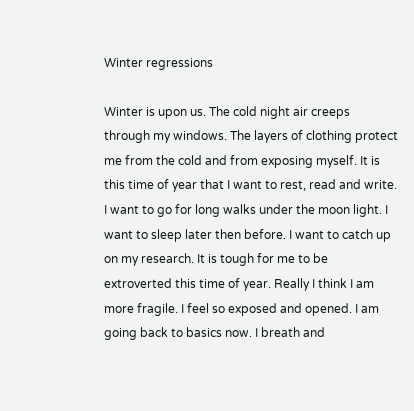Winter regressions

Winter is upon us. The cold night air creeps through my windows. The layers of clothing protect me from the cold and from exposing myself. It is this time of year that I want to rest, read and write. I want to go for long walks under the moon light. I want to sleep later then before. I want to catch up on my research. It is tough for me to be extroverted this time of year. Really I think I am more fragile. I feel so exposed and opened. I am going back to basics now. I breath and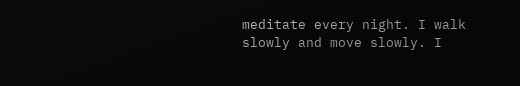meditate every night. I walk slowly and move slowly. I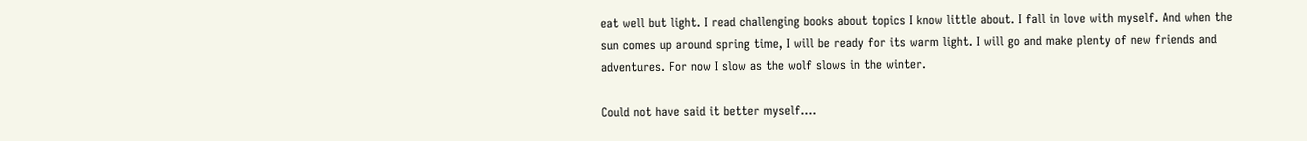eat well but light. I read challenging books about topics I know little about. I fall in love with myself. And when the sun comes up around spring time, I will be ready for its warm light. I will go and make plenty of new friends and adventures. For now I slow as the wolf slows in the winter.

Could not have said it better myself....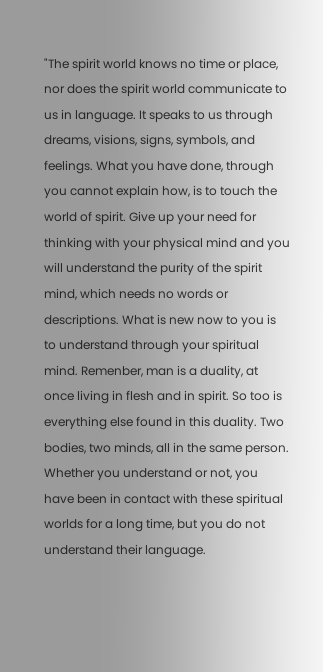"The spirit world knows no time or place, nor does the spirit world communicate to us in language. It speaks to us through dreams, visions, signs, symbols, and feelings. What you have done, through you cannot explain how, is to touch the world of spirit. Give up your need for thinking with your physical mind and you will understand the purity of the spirit mind, which needs no words or descriptions. What is new now to you is to understand through your spiritual mind. Remenber, man is a duality, at once living in flesh and in spirit. So too is everything else found in this duality. Two bodies, two minds, all in the same person. Whether you understand or not, you have been in contact with these spiritual worlds for a long time, but you do not understand their language.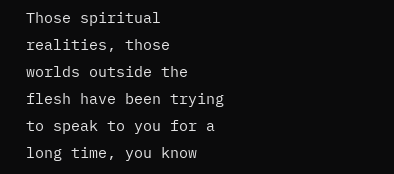Those spiritual realities, those worlds outside the flesh have been trying to speak to you for a long time, you know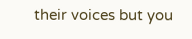their voices but you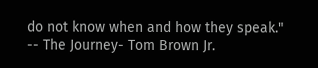do not know when and how they speak."
-- The Journey- Tom Brown Jr.